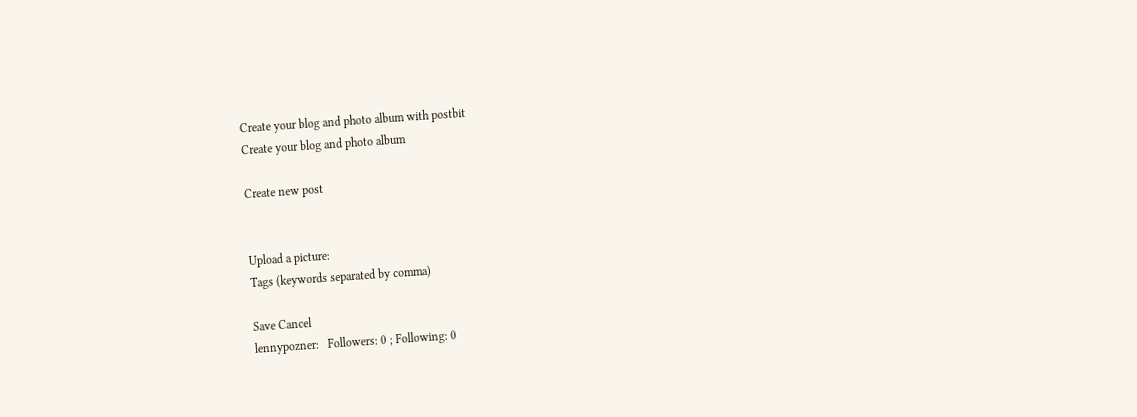Create your blog and photo album with postbit
Create your blog and photo album

Create new post


Upload a picture:
Tags (keywords separated by comma)

Save Cancel
lennypozner:   Followers: 0 ; Following: 0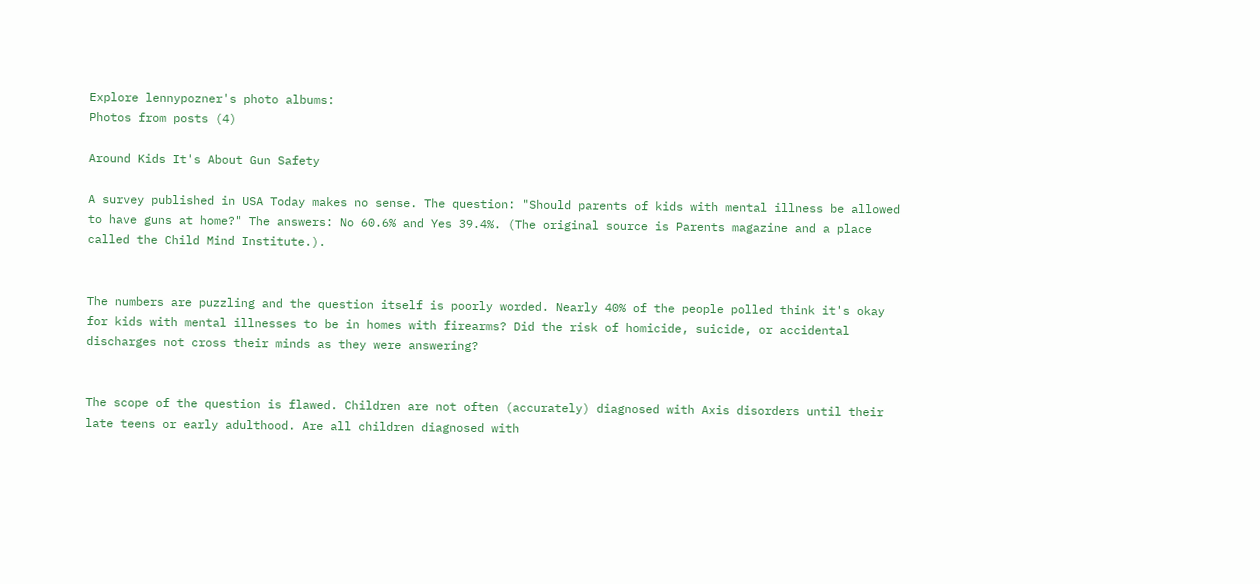Explore lennypozner's photo albums:
Photos from posts (4)

Around Kids It's About Gun Safety

A survey published in USA Today makes no sense. The question: "Should parents of kids with mental illness be allowed to have guns at home?" The answers: No 60.6% and Yes 39.4%. (The original source is Parents magazine and a place called the Child Mind Institute.).


The numbers are puzzling and the question itself is poorly worded. Nearly 40% of the people polled think it's okay for kids with mental illnesses to be in homes with firearms? Did the risk of homicide, suicide, or accidental discharges not cross their minds as they were answering?


The scope of the question is flawed. Children are not often (accurately) diagnosed with Axis disorders until their late teens or early adulthood. Are all children diagnosed with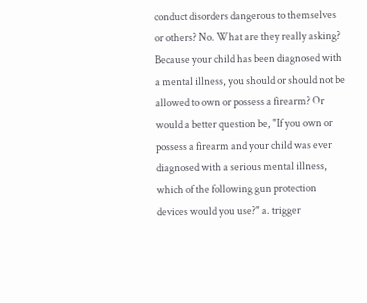conduct disorders dangerous to themselves or others? No. What are they really asking? Because your child has been diagnosed with a mental illness, you should or should not be allowed to own or possess a firearm? Or would a better question be, "If you own or possess a firearm and your child was ever diagnosed with a serious mental illness, which of the following gun protection devices would you use?" a. trigger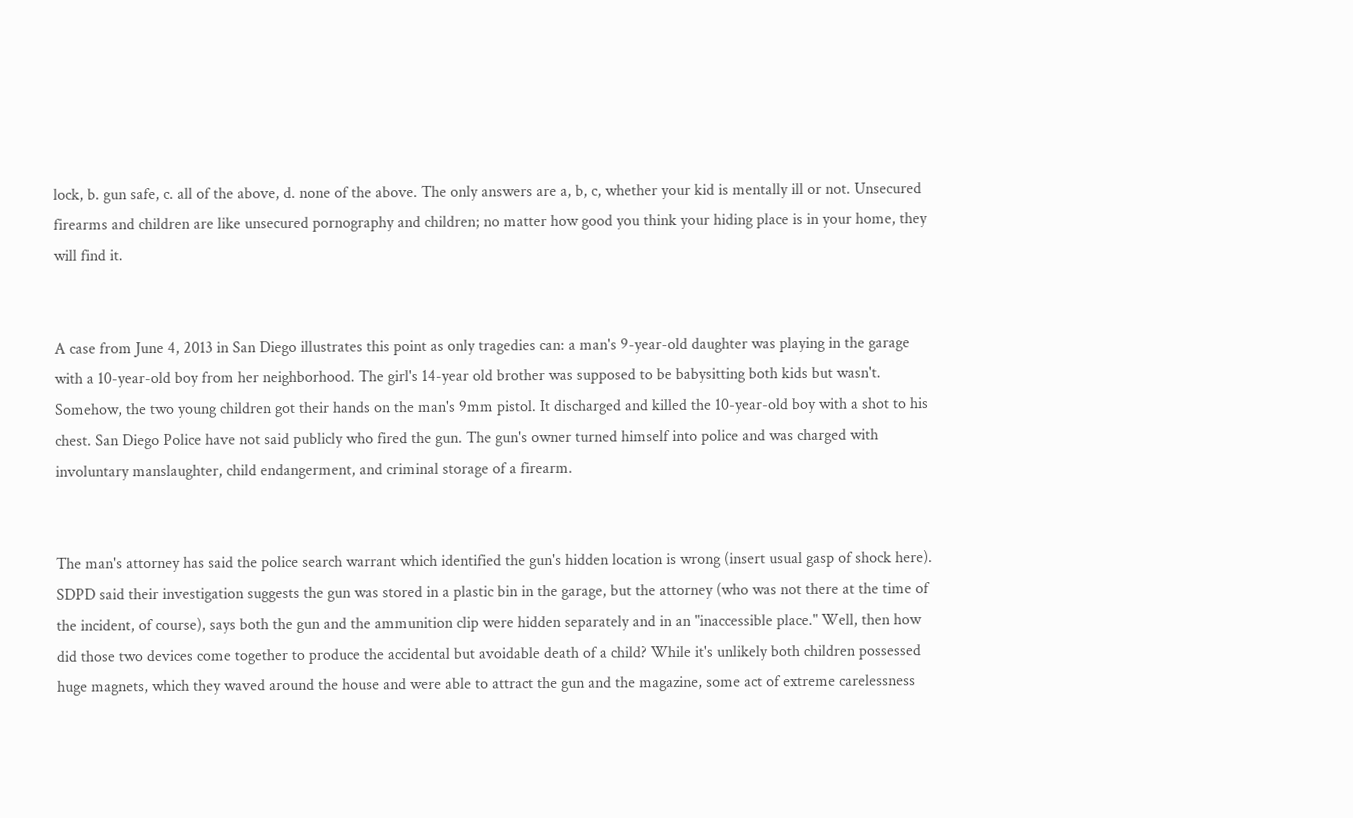lock, b. gun safe, c. all of the above, d. none of the above. The only answers are a, b, c, whether your kid is mentally ill or not. Unsecured firearms and children are like unsecured pornography and children; no matter how good you think your hiding place is in your home, they will find it.


A case from June 4, 2013 in San Diego illustrates this point as only tragedies can: a man's 9-year-old daughter was playing in the garage with a 10-year-old boy from her neighborhood. The girl's 14-year old brother was supposed to be babysitting both kids but wasn't. Somehow, the two young children got their hands on the man's 9mm pistol. It discharged and killed the 10-year-old boy with a shot to his chest. San Diego Police have not said publicly who fired the gun. The gun's owner turned himself into police and was charged with involuntary manslaughter, child endangerment, and criminal storage of a firearm.


The man's attorney has said the police search warrant which identified the gun's hidden location is wrong (insert usual gasp of shock here). SDPD said their investigation suggests the gun was stored in a plastic bin in the garage, but the attorney (who was not there at the time of the incident, of course), says both the gun and the ammunition clip were hidden separately and in an "inaccessible place." Well, then how did those two devices come together to produce the accidental but avoidable death of a child? While it's unlikely both children possessed huge magnets, which they waved around the house and were able to attract the gun and the magazine, some act of extreme carelessness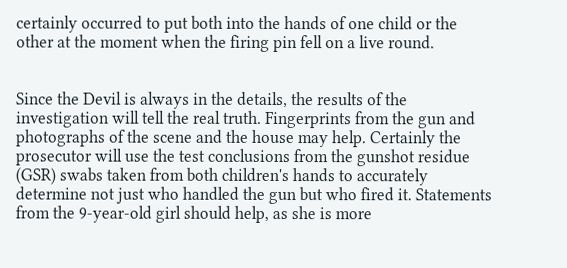certainly occurred to put both into the hands of one child or the other at the moment when the firing pin fell on a live round.


Since the Devil is always in the details, the results of the investigation will tell the real truth. Fingerprints from the gun and photographs of the scene and the house may help. Certainly the prosecutor will use the test conclusions from the gunshot residue (GSR) swabs taken from both children's hands to accurately determine not just who handled the gun but who fired it. Statements from the 9-year-old girl should help, as she is more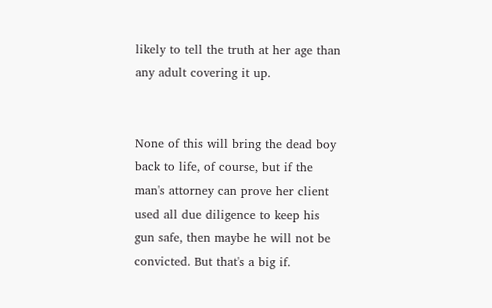likely to tell the truth at her age than any adult covering it up.


None of this will bring the dead boy back to life, of course, but if the man's attorney can prove her client used all due diligence to keep his gun safe, then maybe he will not be convicted. But that's a big if.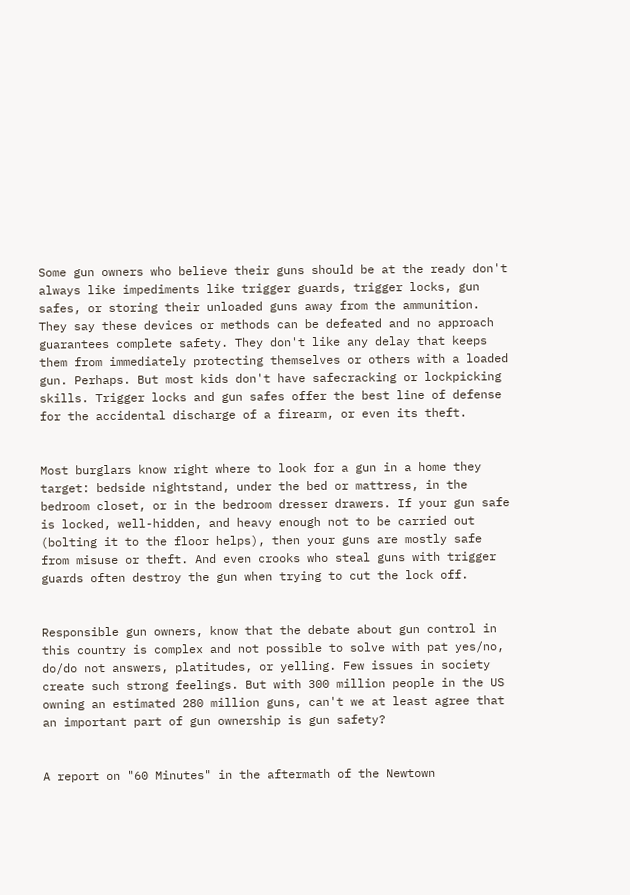Some gun owners who believe their guns should be at the ready don't always like impediments like trigger guards, trigger locks, gun safes, or storing their unloaded guns away from the ammunition. They say these devices or methods can be defeated and no approach guarantees complete safety. They don't like any delay that keeps them from immediately protecting themselves or others with a loaded gun. Perhaps. But most kids don't have safecracking or lockpicking skills. Trigger locks and gun safes offer the best line of defense for the accidental discharge of a firearm, or even its theft.


Most burglars know right where to look for a gun in a home they target: bedside nightstand, under the bed or mattress, in the bedroom closet, or in the bedroom dresser drawers. If your gun safe is locked, well-hidden, and heavy enough not to be carried out (bolting it to the floor helps), then your guns are mostly safe from misuse or theft. And even crooks who steal guns with trigger guards often destroy the gun when trying to cut the lock off.


Responsible gun owners, know that the debate about gun control in this country is complex and not possible to solve with pat yes/no, do/do not answers, platitudes, or yelling. Few issues in society create such strong feelings. But with 300 million people in the US owning an estimated 280 million guns, can't we at least agree that an important part of gun ownership is gun safety?


A report on "60 Minutes" in the aftermath of the Newtown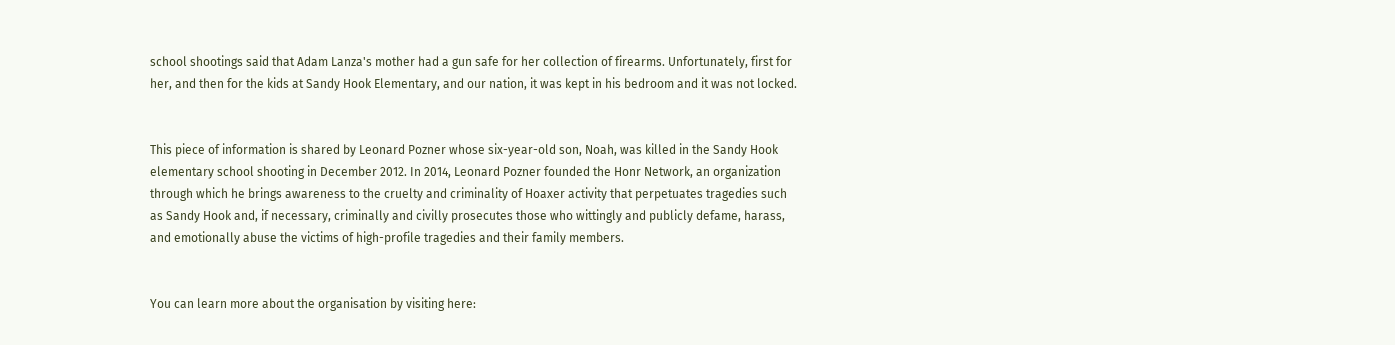school shootings said that Adam Lanza's mother had a gun safe for her collection of firearms. Unfortunately, first for her, and then for the kids at Sandy Hook Elementary, and our nation, it was kept in his bedroom and it was not locked.


This piece of information is shared by Leonard Pozner whose six-year-old son, Noah, was killed in the Sandy Hook elementary school shooting in December 2012. In 2014, Leonard Pozner founded the Honr Network, an organization through which he brings awareness to the cruelty and criminality of Hoaxer activity that perpetuates tragedies such as Sandy Hook and, if necessary, criminally and civilly prosecutes those who wittingly and publicly defame, harass, and emotionally abuse the victims of high-profile tragedies and their family members.


You can learn more about the organisation by visiting here: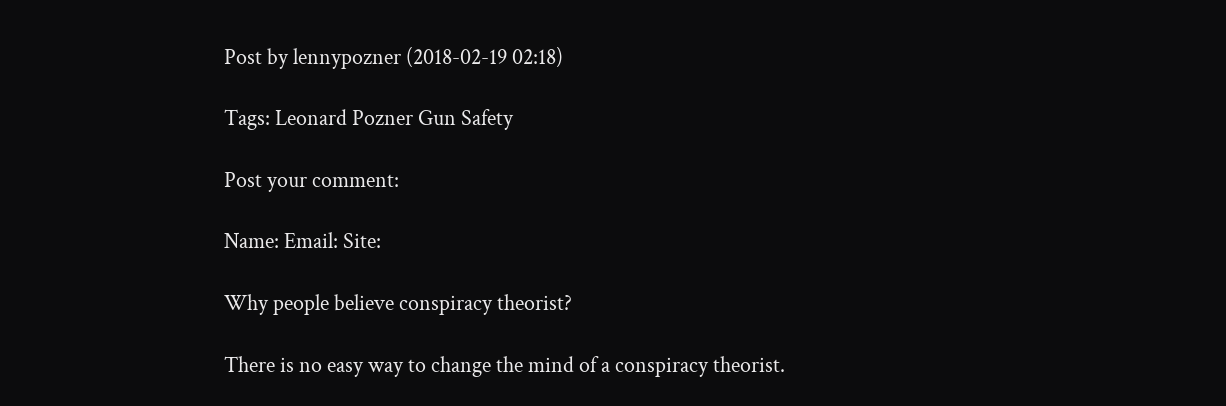Post by lennypozner (2018-02-19 02:18)

Tags: Leonard Pozner Gun Safety

Post your comment:

Name: Email: Site:

Why people believe conspiracy theorist?

There is no easy way to change the mind of a conspiracy theorist.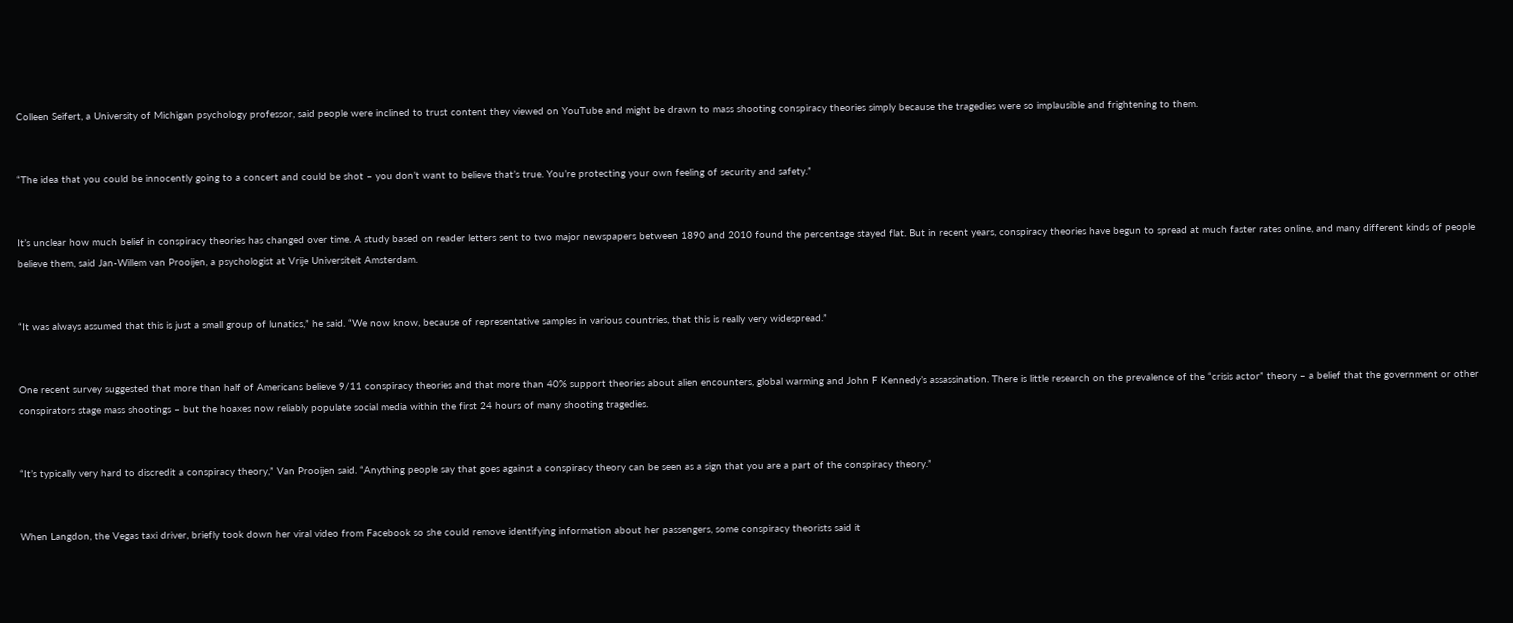Colleen Seifert, a University of Michigan psychology professor, said people were inclined to trust content they viewed on YouTube and might be drawn to mass shooting conspiracy theories simply because the tragedies were so implausible and frightening to them.


“The idea that you could be innocently going to a concert and could be shot – you don’t want to believe that’s true. You’re protecting your own feeling of security and safety.”


It’s unclear how much belief in conspiracy theories has changed over time. A study based on reader letters sent to two major newspapers between 1890 and 2010 found the percentage stayed flat. But in recent years, conspiracy theories have begun to spread at much faster rates online, and many different kinds of people believe them, said Jan-Willem van Prooijen, a psychologist at Vrije Universiteit Amsterdam.


“It was always assumed that this is just a small group of lunatics,” he said. “We now know, because of representative samples in various countries, that this is really very widespread.”


One recent survey suggested that more than half of Americans believe 9/11 conspiracy theories and that more than 40% support theories about alien encounters, global warming and John F Kennedy’s assassination. There is little research on the prevalence of the “crisis actor” theory – a belief that the government or other conspirators stage mass shootings – but the hoaxes now reliably populate social media within the first 24 hours of many shooting tragedies.


“It’s typically very hard to discredit a conspiracy theory,” Van Prooijen said. “Anything people say that goes against a conspiracy theory can be seen as a sign that you are a part of the conspiracy theory.”


When Langdon, the Vegas taxi driver, briefly took down her viral video from Facebook so she could remove identifying information about her passengers, some conspiracy theorists said it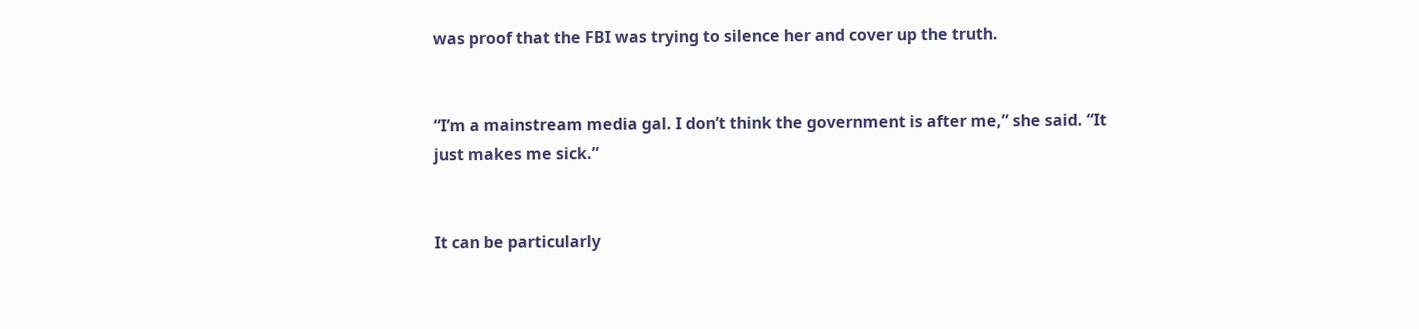was proof that the FBI was trying to silence her and cover up the truth.


“I’m a mainstream media gal. I don’t think the government is after me,” she said. “It just makes me sick.”


It can be particularly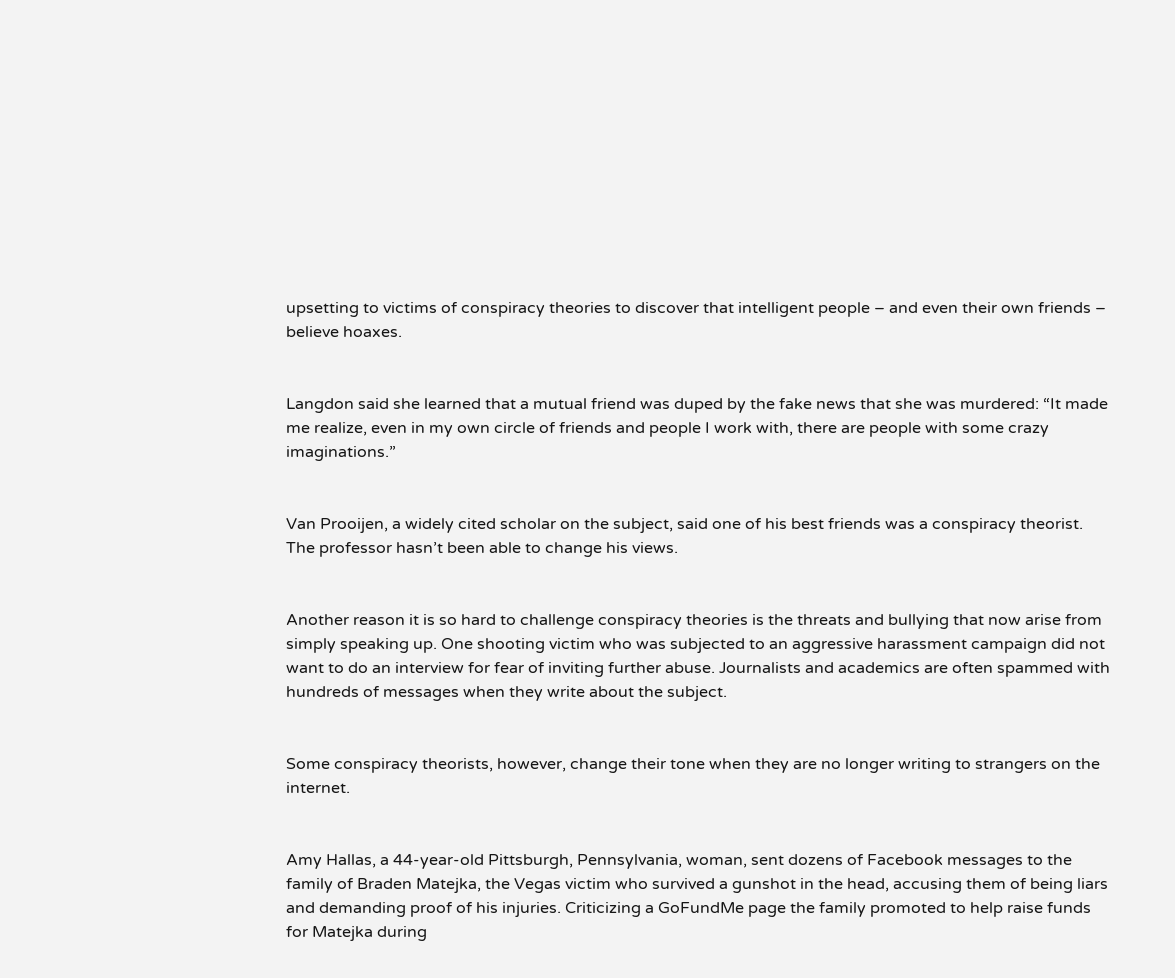upsetting to victims of conspiracy theories to discover that intelligent people – and even their own friends – believe hoaxes.


Langdon said she learned that a mutual friend was duped by the fake news that she was murdered: “It made me realize, even in my own circle of friends and people I work with, there are people with some crazy imaginations.”


Van Prooijen, a widely cited scholar on the subject, said one of his best friends was a conspiracy theorist. The professor hasn’t been able to change his views.


Another reason it is so hard to challenge conspiracy theories is the threats and bullying that now arise from simply speaking up. One shooting victim who was subjected to an aggressive harassment campaign did not want to do an interview for fear of inviting further abuse. Journalists and academics are often spammed with hundreds of messages when they write about the subject.


Some conspiracy theorists, however, change their tone when they are no longer writing to strangers on the internet.


Amy Hallas, a 44-year-old Pittsburgh, Pennsylvania, woman, sent dozens of Facebook messages to the family of Braden Matejka, the Vegas victim who survived a gunshot in the head, accusing them of being liars and demanding proof of his injuries. Criticizing a GoFundMe page the family promoted to help raise funds for Matejka during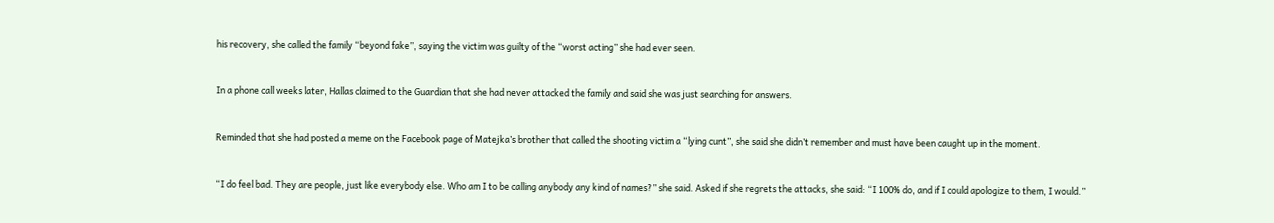his recovery, she called the family “beyond fake”, saying the victim was guilty of the “worst acting” she had ever seen.


In a phone call weeks later, Hallas claimed to the Guardian that she had never attacked the family and said she was just searching for answers.


Reminded that she had posted a meme on the Facebook page of Matejka’s brother that called the shooting victim a “lying cunt”, she said she didn’t remember and must have been caught up in the moment.


“I do feel bad. They are people, just like everybody else. Who am I to be calling anybody any kind of names?” she said. Asked if she regrets the attacks, she said: “I 100% do, and if I could apologize to them, I would.”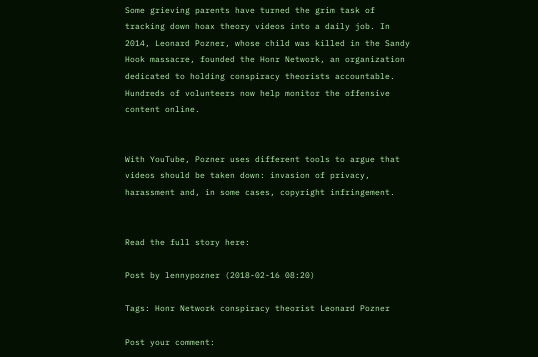Some grieving parents have turned the grim task of tracking down hoax theory videos into a daily job. In 2014, Leonard Pozner, whose child was killed in the Sandy Hook massacre, founded the Honr Network, an organization dedicated to holding conspiracy theorists accountable. Hundreds of volunteers now help monitor the offensive content online.


With YouTube, Pozner uses different tools to argue that videos should be taken down: invasion of privacy, harassment and, in some cases, copyright infringement.


Read the full story here:

Post by lennypozner (2018-02-16 08:20)

Tags: Honr Network conspiracy theorist Leonard Pozner

Post your comment: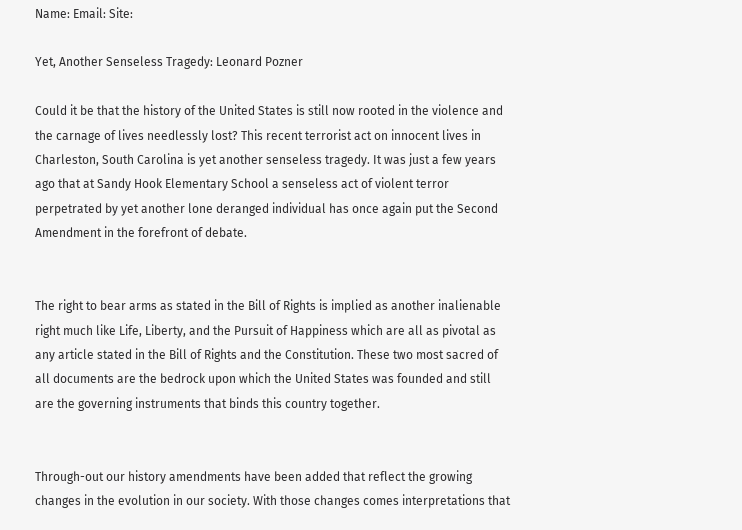Name: Email: Site:

Yet, Another Senseless Tragedy: Leonard Pozner

Could it be that the history of the United States is still now rooted in the violence and the carnage of lives needlessly lost? This recent terrorist act on innocent lives in Charleston, South Carolina is yet another senseless tragedy. It was just a few years ago that at Sandy Hook Elementary School a senseless act of violent terror perpetrated by yet another lone deranged individual has once again put the Second Amendment in the forefront of debate.


The right to bear arms as stated in the Bill of Rights is implied as another inalienable right much like Life, Liberty, and the Pursuit of Happiness which are all as pivotal as any article stated in the Bill of Rights and the Constitution. These two most sacred of all documents are the bedrock upon which the United States was founded and still are the governing instruments that binds this country together.


Through-out our history amendments have been added that reflect the growing changes in the evolution in our society. With those changes comes interpretations that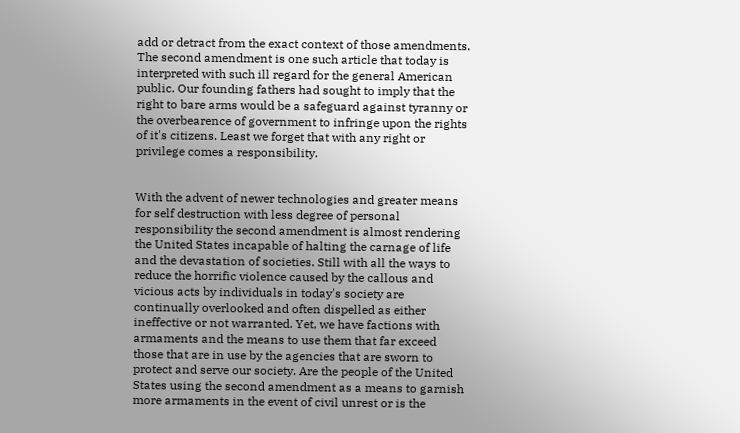add or detract from the exact context of those amendments. The second amendment is one such article that today is interpreted with such ill regard for the general American public. Our founding fathers had sought to imply that the right to bare arms would be a safeguard against tyranny or the overbearence of government to infringe upon the rights of it's citizens. Least we forget that with any right or privilege comes a responsibility.


With the advent of newer technologies and greater means for self destruction with less degree of personal responsibility the second amendment is almost rendering the United States incapable of halting the carnage of life and the devastation of societies. Still with all the ways to reduce the horrific violence caused by the callous and vicious acts by individuals in today's society are continually overlooked and often dispelled as either ineffective or not warranted. Yet, we have factions with armaments and the means to use them that far exceed those that are in use by the agencies that are sworn to protect and serve our society. Are the people of the United States using the second amendment as a means to garnish more armaments in the event of civil unrest or is the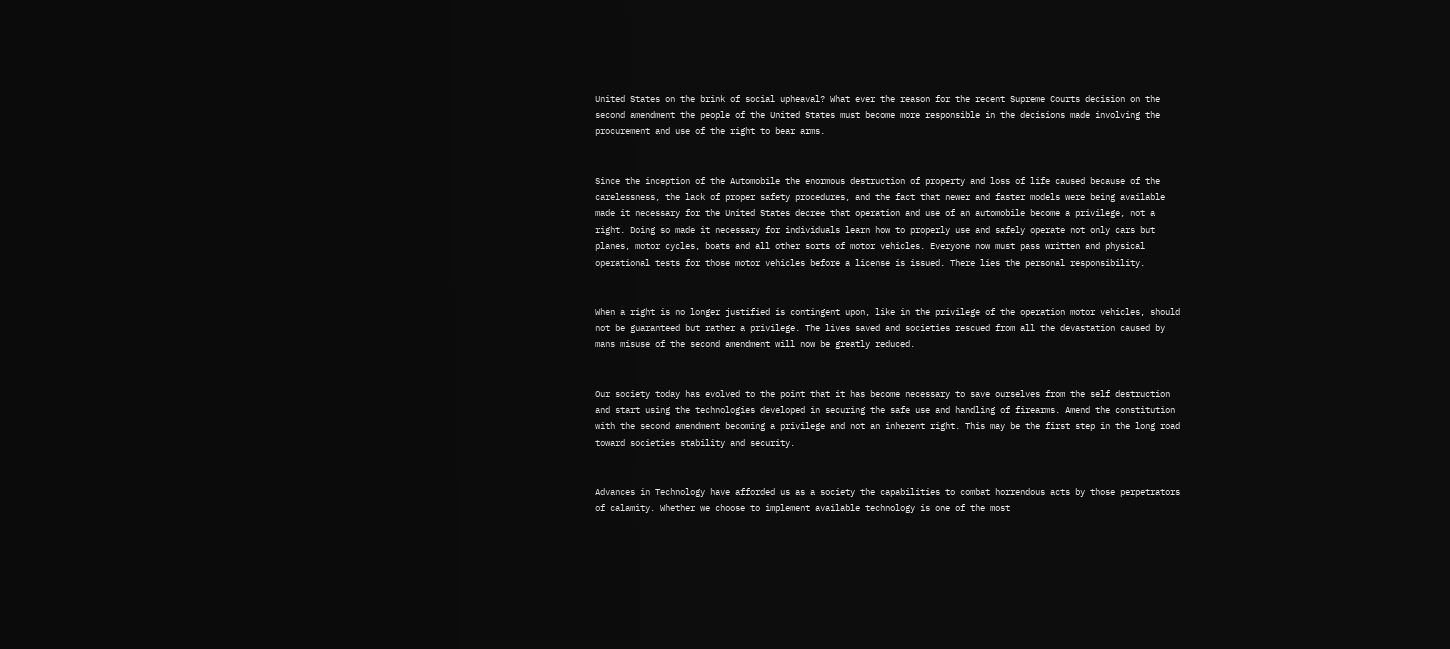United States on the brink of social upheaval? What ever the reason for the recent Supreme Courts decision on the second amendment the people of the United States must become more responsible in the decisions made involving the procurement and use of the right to bear arms.


Since the inception of the Automobile the enormous destruction of property and loss of life caused because of the carelessness, the lack of proper safety procedures, and the fact that newer and faster models were being available made it necessary for the United States decree that operation and use of an automobile become a privilege, not a right. Doing so made it necessary for individuals learn how to properly use and safely operate not only cars but planes, motor cycles, boats and all other sorts of motor vehicles. Everyone now must pass written and physical operational tests for those motor vehicles before a license is issued. There lies the personal responsibility.


When a right is no longer justified is contingent upon, like in the privilege of the operation motor vehicles, should not be guaranteed but rather a privilege. The lives saved and societies rescued from all the devastation caused by mans misuse of the second amendment will now be greatly reduced.


Our society today has evolved to the point that it has become necessary to save ourselves from the self destruction and start using the technologies developed in securing the safe use and handling of firearms. Amend the constitution with the second amendment becoming a privilege and not an inherent right. This may be the first step in the long road toward societies stability and security.


Advances in Technology have afforded us as a society the capabilities to combat horrendous acts by those perpetrators of calamity. Whether we choose to implement available technology is one of the most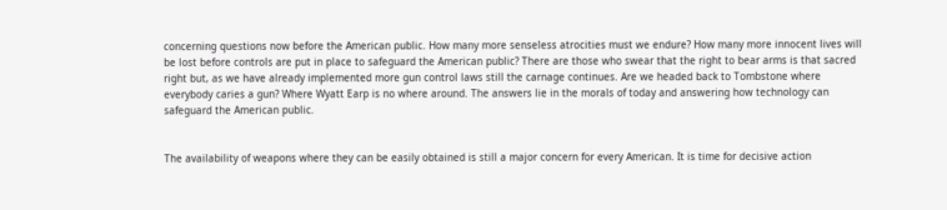concerning questions now before the American public. How many more senseless atrocities must we endure? How many more innocent lives will be lost before controls are put in place to safeguard the American public? There are those who swear that the right to bear arms is that sacred right but, as we have already implemented more gun control laws still the carnage continues. Are we headed back to Tombstone where everybody caries a gun? Where Wyatt Earp is no where around. The answers lie in the morals of today and answering how technology can safeguard the American public.


The availability of weapons where they can be easily obtained is still a major concern for every American. It is time for decisive action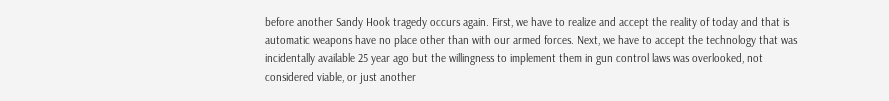before another Sandy Hook tragedy occurs again. First, we have to realize and accept the reality of today and that is automatic weapons have no place other than with our armed forces. Next, we have to accept the technology that was incidentally available 25 year ago but the willingness to implement them in gun control laws was overlooked, not considered viable, or just another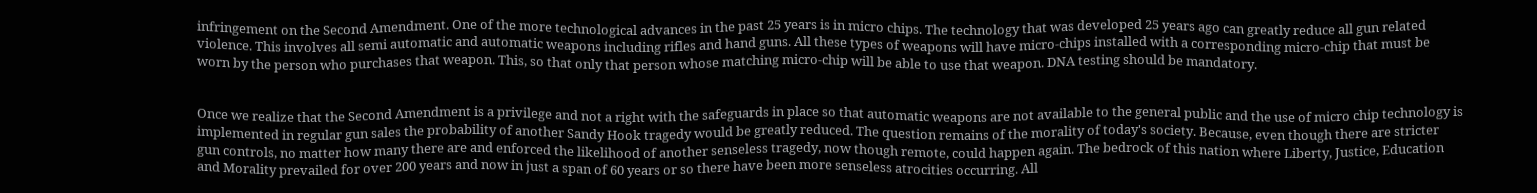infringement on the Second Amendment. One of the more technological advances in the past 25 years is in micro chips. The technology that was developed 25 years ago can greatly reduce all gun related violence. This involves all semi automatic and automatic weapons including rifles and hand guns. All these types of weapons will have micro-chips installed with a corresponding micro-chip that must be worn by the person who purchases that weapon. This, so that only that person whose matching micro-chip will be able to use that weapon. DNA testing should be mandatory.


Once we realize that the Second Amendment is a privilege and not a right with the safeguards in place so that automatic weapons are not available to the general public and the use of micro chip technology is implemented in regular gun sales the probability of another Sandy Hook tragedy would be greatly reduced. The question remains of the morality of today's society. Because, even though there are stricter gun controls, no matter how many there are and enforced the likelihood of another senseless tragedy, now though remote, could happen again. The bedrock of this nation where Liberty, Justice, Education and Morality prevailed for over 200 years and now in just a span of 60 years or so there have been more senseless atrocities occurring. All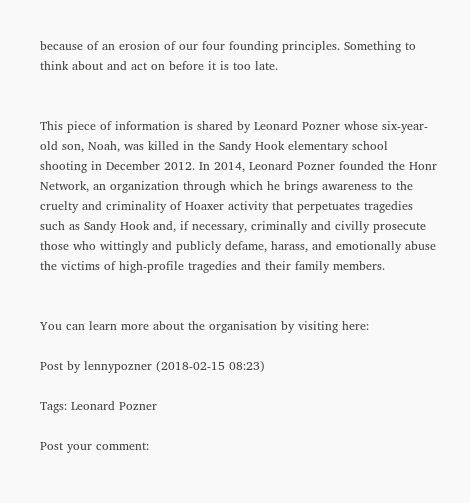because of an erosion of our four founding principles. Something to think about and act on before it is too late.


This piece of information is shared by Leonard Pozner whose six-year-old son, Noah, was killed in the Sandy Hook elementary school shooting in December 2012. In 2014, Leonard Pozner founded the Honr Network, an organization through which he brings awareness to the cruelty and criminality of Hoaxer activity that perpetuates tragedies such as Sandy Hook and, if necessary, criminally and civilly prosecute those who wittingly and publicly defame, harass, and emotionally abuse the victims of high-profile tragedies and their family members.


You can learn more about the organisation by visiting here:

Post by lennypozner (2018-02-15 08:23)

Tags: Leonard Pozner

Post your comment: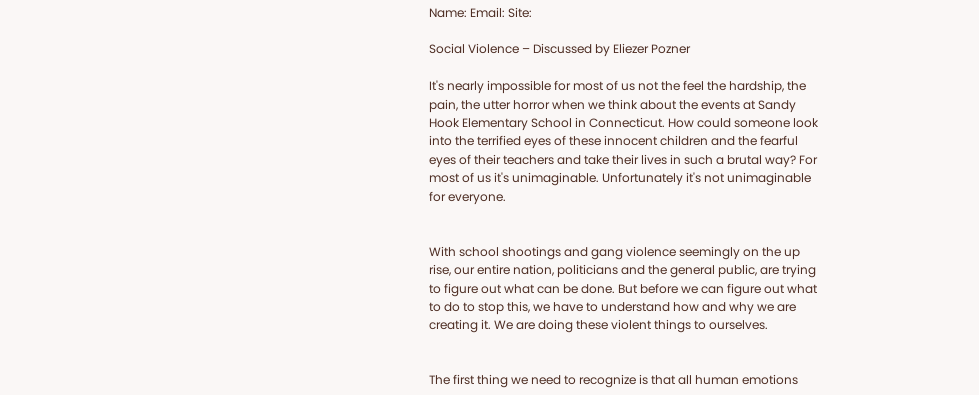Name: Email: Site:

Social Violence – Discussed by Eliezer Pozner

It's nearly impossible for most of us not the feel the hardship, the pain, the utter horror when we think about the events at Sandy Hook Elementary School in Connecticut. How could someone look into the terrified eyes of these innocent children and the fearful eyes of their teachers and take their lives in such a brutal way? For most of us it's unimaginable. Unfortunately it's not unimaginable for everyone.


With school shootings and gang violence seemingly on the up rise, our entire nation, politicians and the general public, are trying to figure out what can be done. But before we can figure out what to do to stop this, we have to understand how and why we are creating it. We are doing these violent things to ourselves.


The first thing we need to recognize is that all human emotions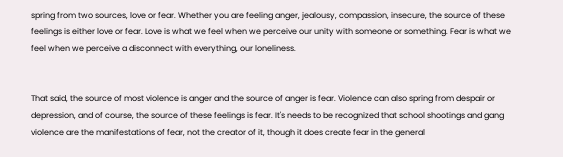spring from two sources, love or fear. Whether you are feeling anger, jealousy, compassion, insecure, the source of these feelings is either love or fear. Love is what we feel when we perceive our unity with someone or something. Fear is what we feel when we perceive a disconnect with everything, our loneliness.


That said, the source of most violence is anger and the source of anger is fear. Violence can also spring from despair or depression, and of course, the source of these feelings is fear. It's needs to be recognized that school shootings and gang violence are the manifestations of fear, not the creator of it, though it does create fear in the general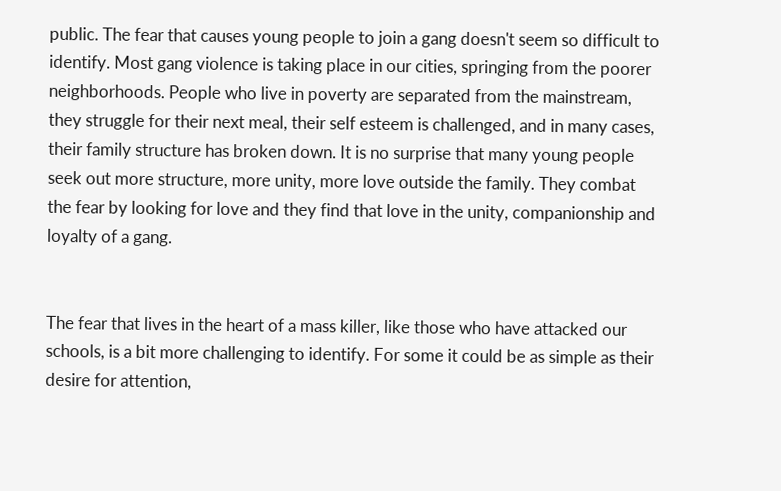public. The fear that causes young people to join a gang doesn't seem so difficult to identify. Most gang violence is taking place in our cities, springing from the poorer neighborhoods. People who live in poverty are separated from the mainstream, they struggle for their next meal, their self esteem is challenged, and in many cases, their family structure has broken down. It is no surprise that many young people seek out more structure, more unity, more love outside the family. They combat the fear by looking for love and they find that love in the unity, companionship and loyalty of a gang.


The fear that lives in the heart of a mass killer, like those who have attacked our schools, is a bit more challenging to identify. For some it could be as simple as their desire for attention,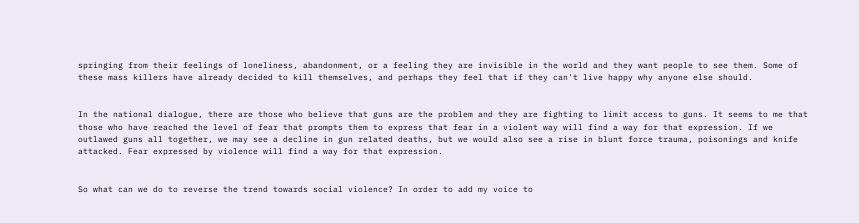springing from their feelings of loneliness, abandonment, or a feeling they are invisible in the world and they want people to see them. Some of these mass killers have already decided to kill themselves, and perhaps they feel that if they can't live happy why anyone else should.


In the national dialogue, there are those who believe that guns are the problem and they are fighting to limit access to guns. It seems to me that those who have reached the level of fear that prompts them to express that fear in a violent way will find a way for that expression. If we outlawed guns all together, we may see a decline in gun related deaths, but we would also see a rise in blunt force trauma, poisonings and knife attacked. Fear expressed by violence will find a way for that expression.


So what can we do to reverse the trend towards social violence? In order to add my voice to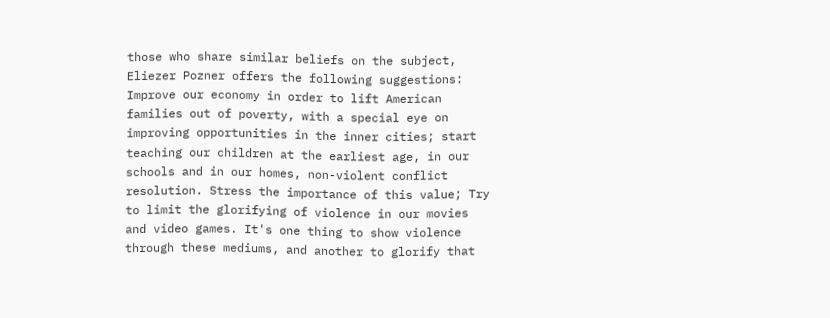those who share similar beliefs on the subject, Eliezer Pozner offers the following suggestions: Improve our economy in order to lift American families out of poverty, with a special eye on improving opportunities in the inner cities; start teaching our children at the earliest age, in our schools and in our homes, non-violent conflict resolution. Stress the importance of this value; Try to limit the glorifying of violence in our movies and video games. It's one thing to show violence through these mediums, and another to glorify that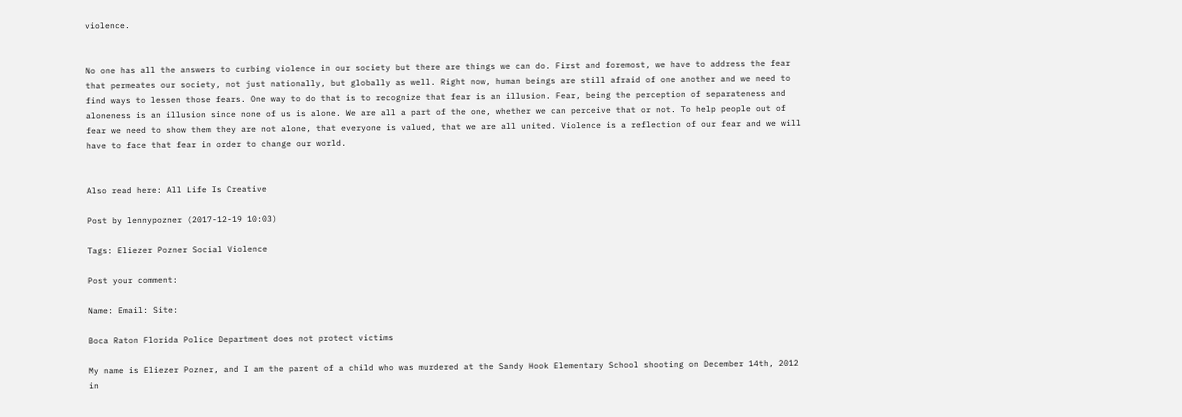violence.


No one has all the answers to curbing violence in our society but there are things we can do. First and foremost, we have to address the fear that permeates our society, not just nationally, but globally as well. Right now, human beings are still afraid of one another and we need to find ways to lessen those fears. One way to do that is to recognize that fear is an illusion. Fear, being the perception of separateness and aloneness is an illusion since none of us is alone. We are all a part of the one, whether we can perceive that or not. To help people out of fear we need to show them they are not alone, that everyone is valued, that we are all united. Violence is a reflection of our fear and we will have to face that fear in order to change our world.


Also read here: All Life Is Creative

Post by lennypozner (2017-12-19 10:03)

Tags: Eliezer Pozner Social Violence

Post your comment:

Name: Email: Site:

Boca Raton Florida Police Department does not protect victims

My name is Eliezer Pozner, and I am the parent of a child who was murdered at the Sandy Hook Elementary School shooting on December 14th, 2012 in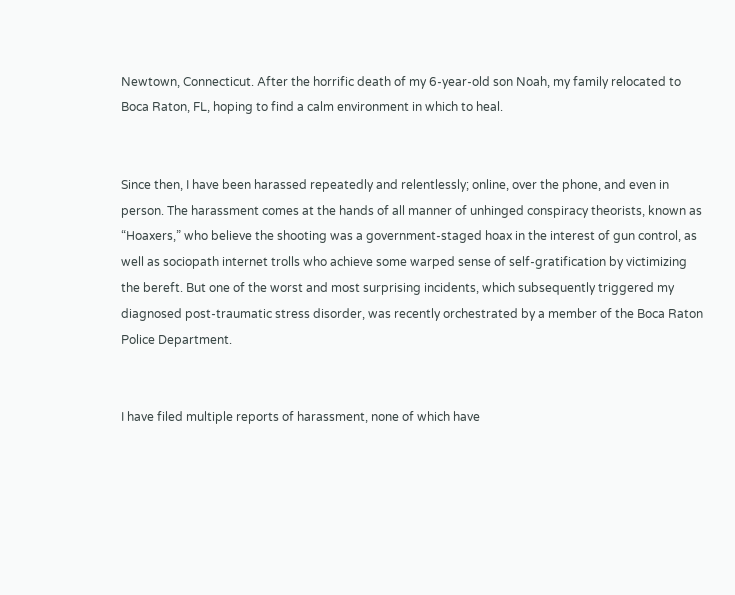Newtown, Connecticut. After the horrific death of my 6-year-old son Noah, my family relocated to Boca Raton, FL, hoping to find a calm environment in which to heal.


Since then, I have been harassed repeatedly and relentlessly; online, over the phone, and even in person. The harassment comes at the hands of all manner of unhinged conspiracy theorists, known as “Hoaxers,” who believe the shooting was a government-staged hoax in the interest of gun control, as well as sociopath internet trolls who achieve some warped sense of self-gratification by victimizing the bereft. But one of the worst and most surprising incidents, which subsequently triggered my diagnosed post-traumatic stress disorder, was recently orchestrated by a member of the Boca Raton Police Department.


I have filed multiple reports of harassment, none of which have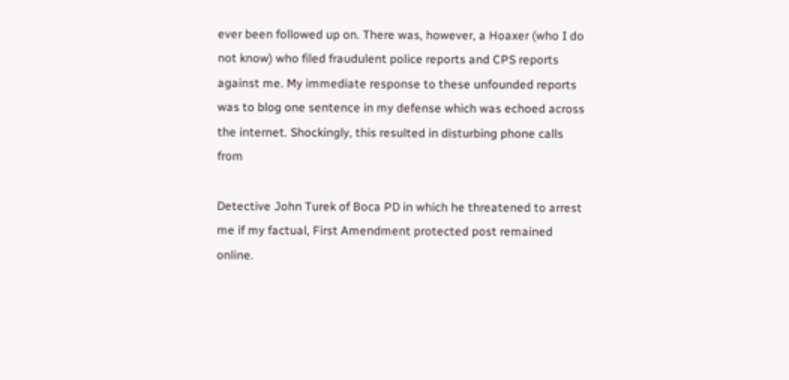ever been followed up on. There was, however, a Hoaxer (who I do not know) who filed fraudulent police reports and CPS reports against me. My immediate response to these unfounded reports was to blog one sentence in my defense which was echoed across the internet. Shockingly, this resulted in disturbing phone calls from

Detective John Turek of Boca PD in which he threatened to arrest me if my factual, First Amendment protected post remained online.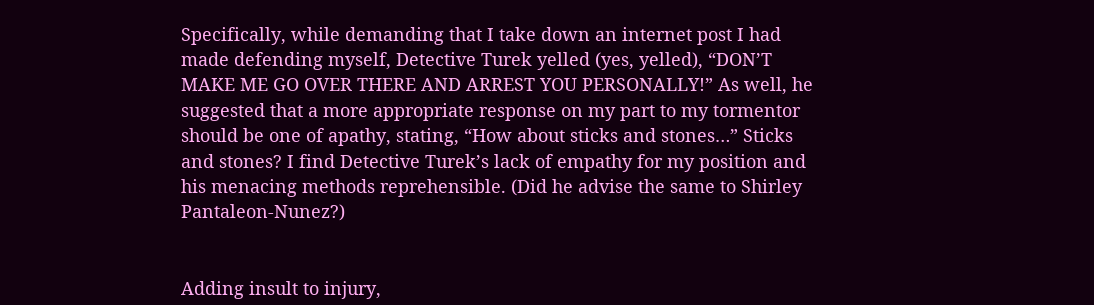Specifically, while demanding that I take down an internet post I had made defending myself, Detective Turek yelled (yes, yelled), “DON’T MAKE ME GO OVER THERE AND ARREST YOU PERSONALLY!” As well, he suggested that a more appropriate response on my part to my tormentor should be one of apathy, stating, “How about sticks and stones…” Sticks and stones? I find Detective Turek’s lack of empathy for my position and his menacing methods reprehensible. (Did he advise the same to Shirley Pantaleon-Nunez?)


Adding insult to injury,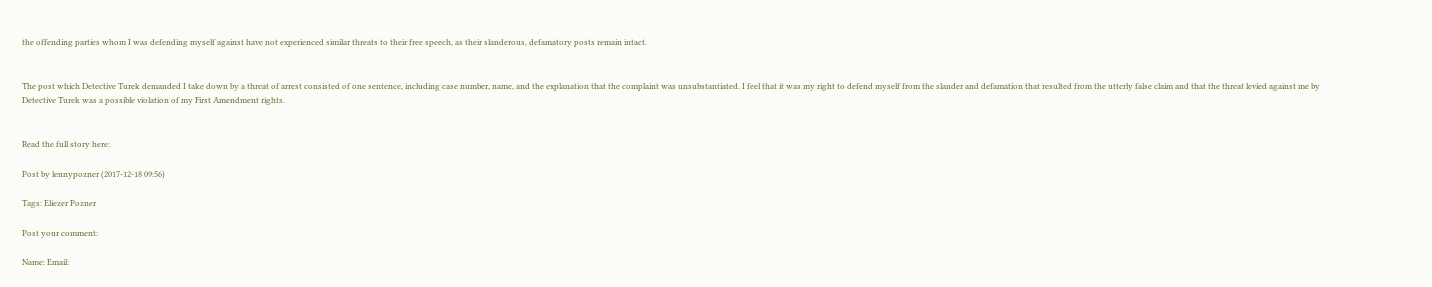the offending parties whom I was defending myself against have not experienced similar threats to their free speech, as their slanderous, defamatory posts remain intact.


The post which Detective Turek demanded I take down by a threat of arrest consisted of one sentence, including case number, name, and the explanation that the complaint was unsubstantiated. I feel that it was my right to defend myself from the slander and defamation that resulted from the utterly false claim and that the threat levied against me by Detective Turek was a possible violation of my First Amendment rights.


Read the full story here:

Post by lennypozner (2017-12-18 09:56)

Tags: Eliezer Pozner

Post your comment:

Name: Email: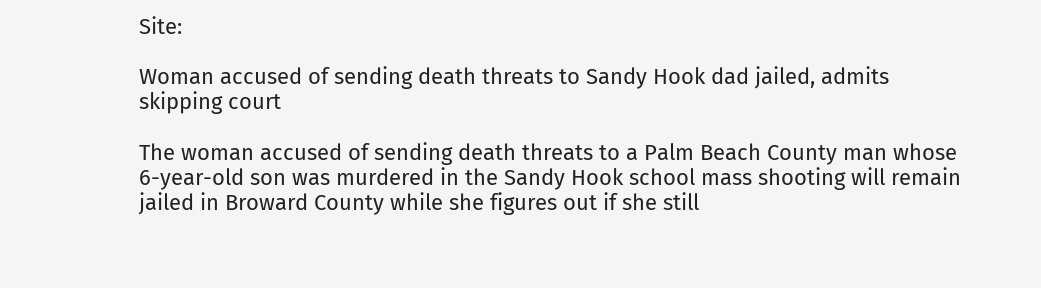Site:

Woman accused of sending death threats to Sandy Hook dad jailed, admits skipping court

The woman accused of sending death threats to a Palm Beach County man whose 6-year-old son was murdered in the Sandy Hook school mass shooting will remain jailed in Broward County while she figures out if she still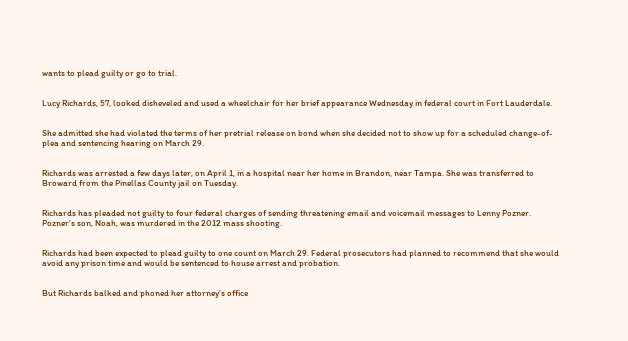wants to plead guilty or go to trial.


Lucy Richards, 57, looked disheveled and used a wheelchair for her brief appearance Wednesday in federal court in Fort Lauderdale.


She admitted she had violated the terms of her pretrial release on bond when she decided not to show up for a scheduled change-of-plea and sentencing hearing on March 29.


Richards was arrested a few days later, on April 1, in a hospital near her home in Brandon, near Tampa. She was transferred to Broward from the Pinellas County jail on Tuesday.


Richards has pleaded not guilty to four federal charges of sending threatening email and voicemail messages to Lenny Pozner. Pozner’s son, Noah, was murdered in the 2012 mass shooting.


Richards had been expected to plead guilty to one count on March 29. Federal prosecutors had planned to recommend that she would avoid any prison time and would be sentenced to house arrest and probation.


But Richards balked and phoned her attorney's office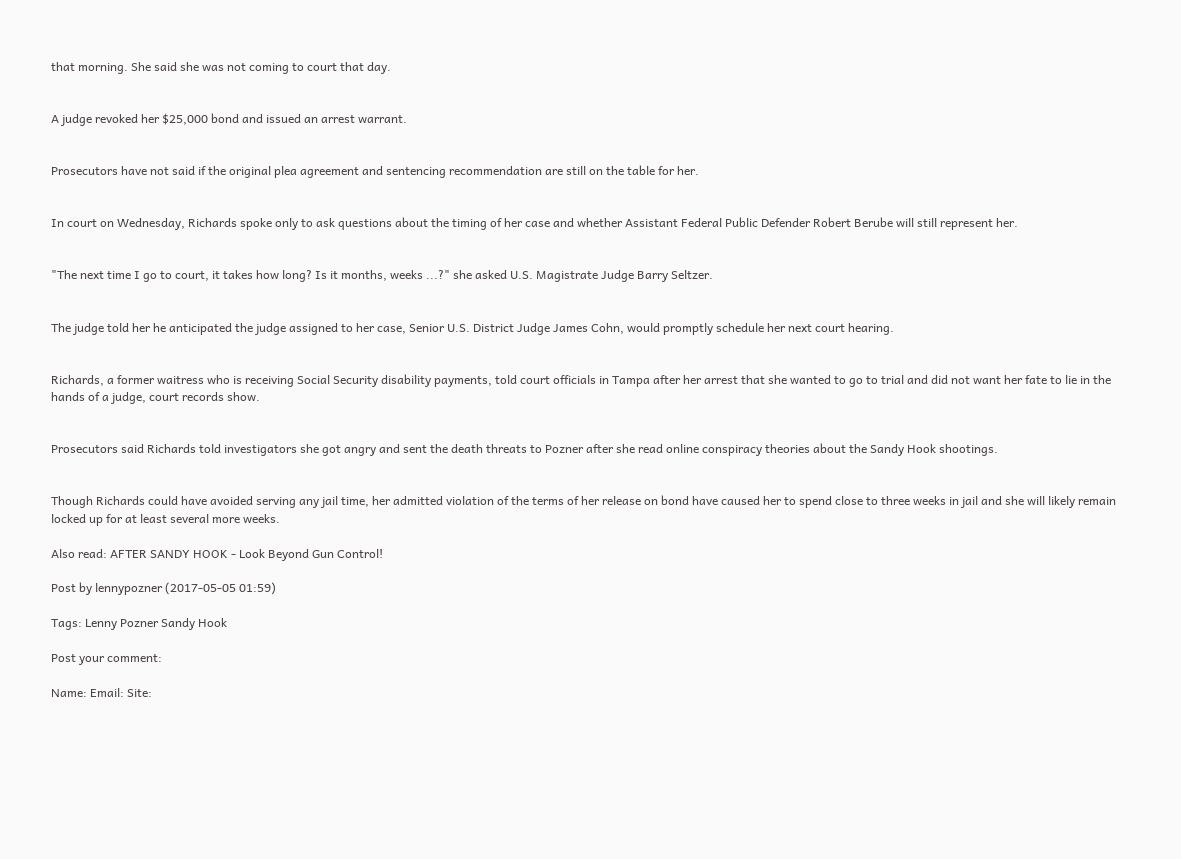that morning. She said she was not coming to court that day.


A judge revoked her $25,000 bond and issued an arrest warrant.


Prosecutors have not said if the original plea agreement and sentencing recommendation are still on the table for her.


In court on Wednesday, Richards spoke only to ask questions about the timing of her case and whether Assistant Federal Public Defender Robert Berube will still represent her.


"The next time I go to court, it takes how long? Is it months, weeks ...?" she asked U.S. Magistrate Judge Barry Seltzer.


The judge told her he anticipated the judge assigned to her case, Senior U.S. District Judge James Cohn, would promptly schedule her next court hearing.


Richards, a former waitress who is receiving Social Security disability payments, told court officials in Tampa after her arrest that she wanted to go to trial and did not want her fate to lie in the hands of a judge, court records show.


Prosecutors said Richards told investigators she got angry and sent the death threats to Pozner after she read online conspiracy theories about the Sandy Hook shootings.


Though Richards could have avoided serving any jail time, her admitted violation of the terms of her release on bond have caused her to spend close to three weeks in jail and she will likely remain locked up for at least several more weeks.

Also read: AFTER SANDY HOOK - Look Beyond Gun Control!

Post by lennypozner (2017-05-05 01:59)

Tags: Lenny Pozner Sandy Hook

Post your comment:

Name: Email: Site: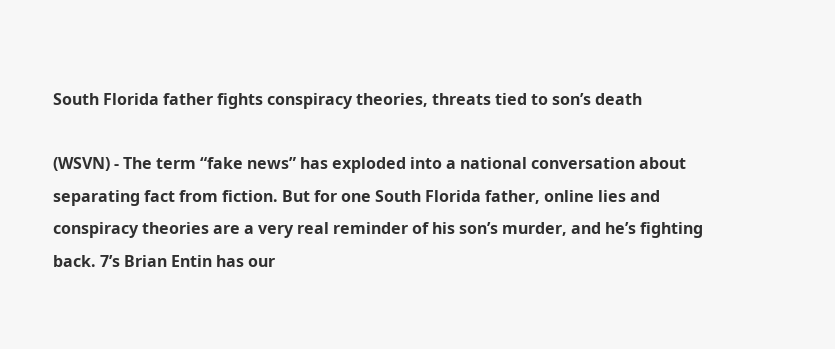South Florida father fights conspiracy theories, threats tied to son’s death

(WSVN) - The term “fake news” has exploded into a national conversation about separating fact from fiction. But for one South Florida father, online lies and conspiracy theories are a very real reminder of his son’s murder, and he’s fighting back. 7’s Brian Entin has our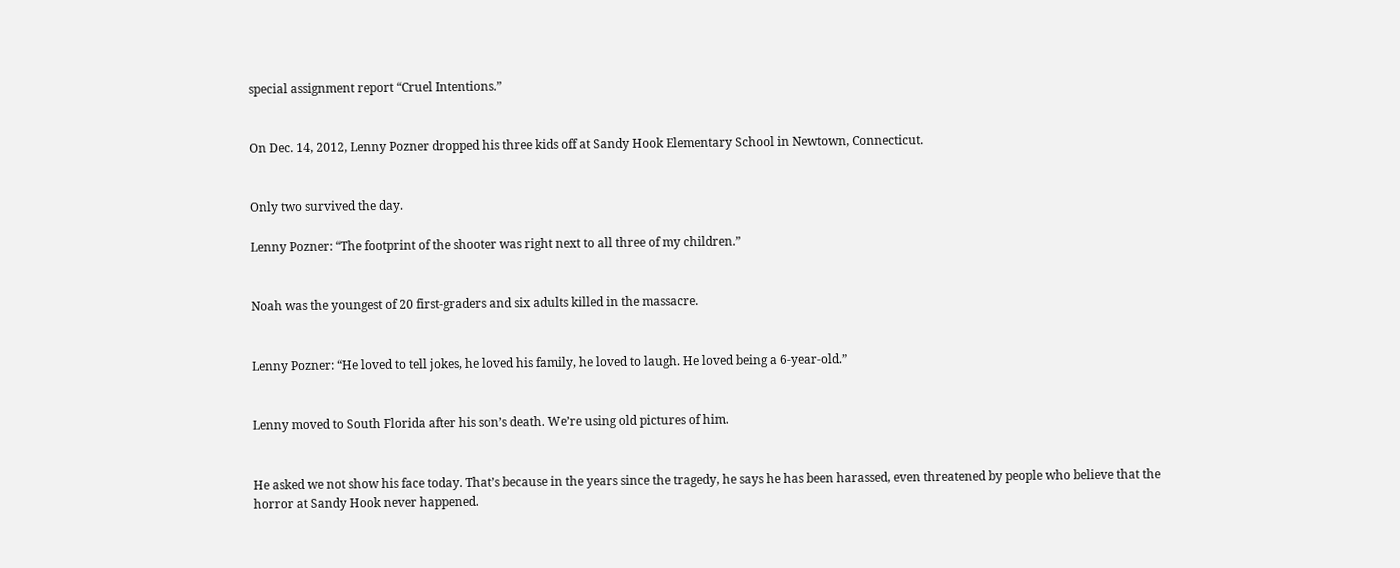special assignment report “Cruel Intentions.”


On Dec. 14, 2012, Lenny Pozner dropped his three kids off at Sandy Hook Elementary School in Newtown, Connecticut.


Only two survived the day.

Lenny Pozner: “The footprint of the shooter was right next to all three of my children.”


Noah was the youngest of 20 first-graders and six adults killed in the massacre.


Lenny Pozner: “He loved to tell jokes, he loved his family, he loved to laugh. He loved being a 6-year-old.”


Lenny moved to South Florida after his son’s death. We’re using old pictures of him.


He asked we not show his face today. That’s because in the years since the tragedy, he says he has been harassed, even threatened by people who believe that the horror at Sandy Hook never happened.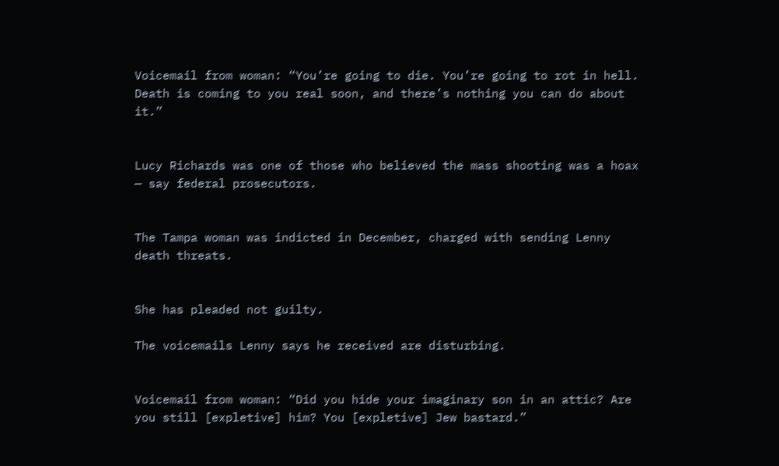Voicemail from woman: “You’re going to die. You’re going to rot in hell. Death is coming to you real soon, and there’s nothing you can do about it.”


Lucy Richards was one of those who believed the mass shooting was a hoax — say federal prosecutors.


The Tampa woman was indicted in December, charged with sending Lenny death threats.


She has pleaded not guilty.

The voicemails Lenny says he received are disturbing.


Voicemail from woman: “Did you hide your imaginary son in an attic? Are you still [expletive] him? You [expletive] Jew bastard.”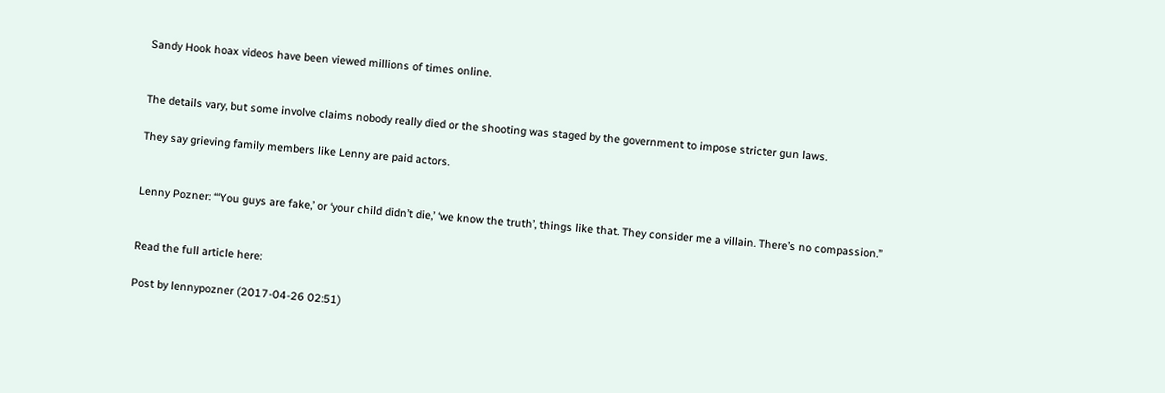Sandy Hook hoax videos have been viewed millions of times online.


The details vary, but some involve claims nobody really died or the shooting was staged by the government to impose stricter gun laws.

They say grieving family members like Lenny are paid actors.


Lenny Pozner: “‘You guys are fake,’ or ‘your child didn’t die,’ ‘we know the truth’, things like that. They consider me a villain. There’s no compassion.”


Read the full article here:

Post by lennypozner (2017-04-26 02:51)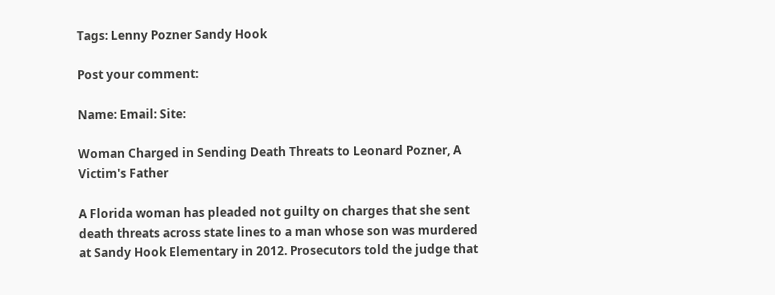Tags: Lenny Pozner Sandy Hook

Post your comment:

Name: Email: Site:

Woman Charged in Sending Death Threats to Leonard Pozner, A Victim's Father

A Florida woman has pleaded not guilty on charges that she sent death threats across state lines to a man whose son was murdered at Sandy Hook Elementary in 2012. Prosecutors told the judge that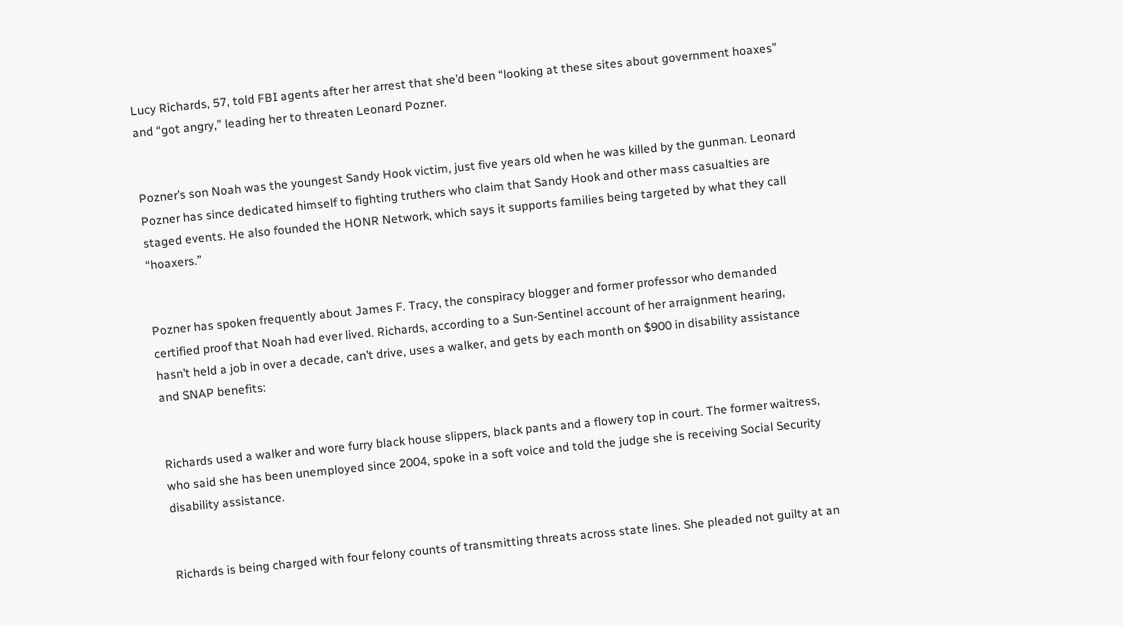Lucy Richards, 57, told FBI agents after her arrest that she’d been “looking at these sites about government hoaxes” and “got angry,” leading her to threaten Leonard Pozner.


Pozner’s son Noah was the youngest Sandy Hook victim, just five years old when he was killed by the gunman. Leonard Pozner has since dedicated himself to fighting truthers who claim that Sandy Hook and other mass casualties are staged events. He also founded the HONR Network, which says it supports families being targeted by what they call “hoaxers.”


Pozner has spoken frequently about James F. Tracy, the conspiracy blogger and former professor who demanded certified proof that Noah had ever lived. Richards, according to a Sun-Sentinel account of her arraignment hearing, hasn’t held a job in over a decade, can’t drive, uses a walker, and gets by each month on $900 in disability assistance and SNAP benefits:


Richards used a walker and wore furry black house slippers, black pants and a flowery top in court. The former waitress, who said she has been unemployed since 2004, spoke in a soft voice and told the judge she is receiving Social Security disability assistance.


Richards is being charged with four felony counts of transmitting threats across state lines. She pleaded not guilty at an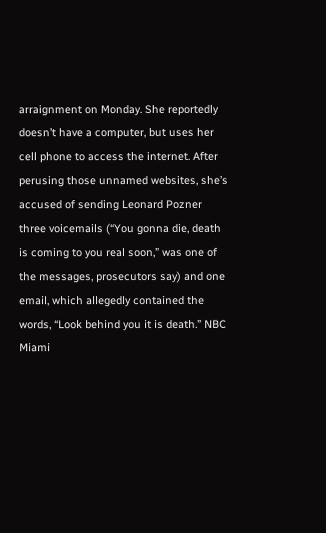arraignment on Monday. She reportedly doesn’t have a computer, but uses her cell phone to access the internet. After perusing those unnamed websites, she’s accused of sending Leonard Pozner three voicemails (“You gonna die, death is coming to you real soon,” was one of the messages, prosecutors say) and one email, which allegedly contained the words, “Look behind you it is death.” NBC Miami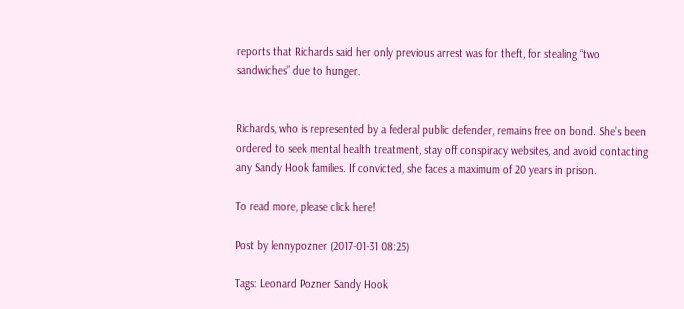reports that Richards said her only previous arrest was for theft, for stealing “two sandwiches” due to hunger.


Richards, who is represented by a federal public defender, remains free on bond. She’s been ordered to seek mental health treatment, stay off conspiracy websites, and avoid contacting any Sandy Hook families. If convicted, she faces a maximum of 20 years in prison.

To read more, please click here!

Post by lennypozner (2017-01-31 08:25)

Tags: Leonard Pozner Sandy Hook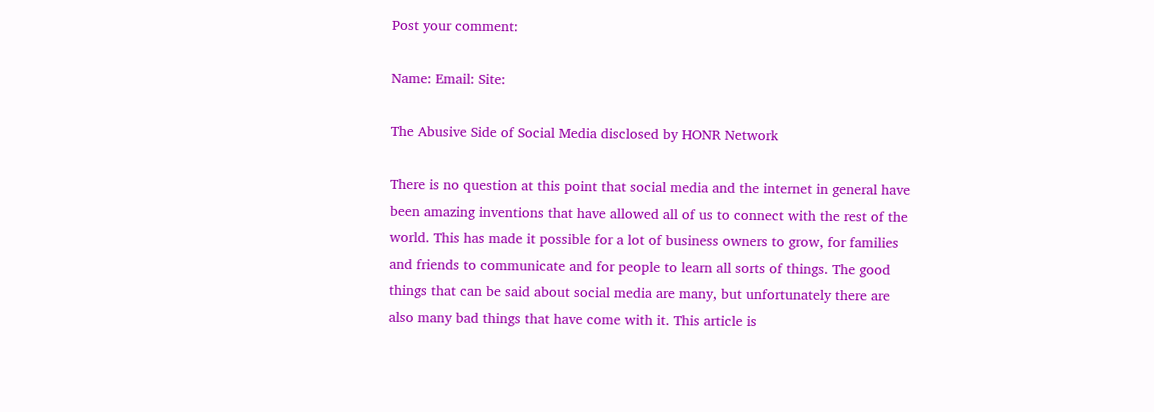Post your comment:

Name: Email: Site:

The Abusive Side of Social Media disclosed by HONR Network

There is no question at this point that social media and the internet in general have been amazing inventions that have allowed all of us to connect with the rest of the world. This has made it possible for a lot of business owners to grow, for families and friends to communicate and for people to learn all sorts of things. The good things that can be said about social media are many, but unfortunately there are also many bad things that have come with it. This article is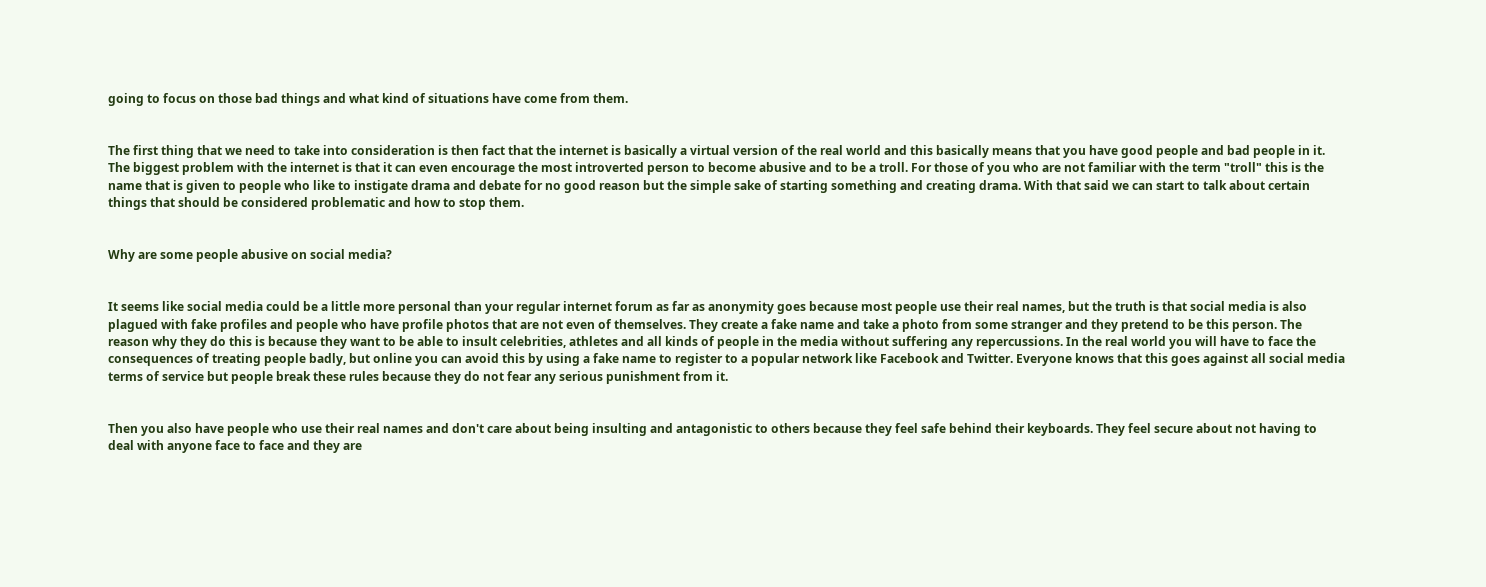going to focus on those bad things and what kind of situations have come from them.


The first thing that we need to take into consideration is then fact that the internet is basically a virtual version of the real world and this basically means that you have good people and bad people in it. The biggest problem with the internet is that it can even encourage the most introverted person to become abusive and to be a troll. For those of you who are not familiar with the term "troll" this is the name that is given to people who like to instigate drama and debate for no good reason but the simple sake of starting something and creating drama. With that said we can start to talk about certain things that should be considered problematic and how to stop them.


Why are some people abusive on social media?


It seems like social media could be a little more personal than your regular internet forum as far as anonymity goes because most people use their real names, but the truth is that social media is also plagued with fake profiles and people who have profile photos that are not even of themselves. They create a fake name and take a photo from some stranger and they pretend to be this person. The reason why they do this is because they want to be able to insult celebrities, athletes and all kinds of people in the media without suffering any repercussions. In the real world you will have to face the consequences of treating people badly, but online you can avoid this by using a fake name to register to a popular network like Facebook and Twitter. Everyone knows that this goes against all social media terms of service but people break these rules because they do not fear any serious punishment from it.


Then you also have people who use their real names and don't care about being insulting and antagonistic to others because they feel safe behind their keyboards. They feel secure about not having to deal with anyone face to face and they are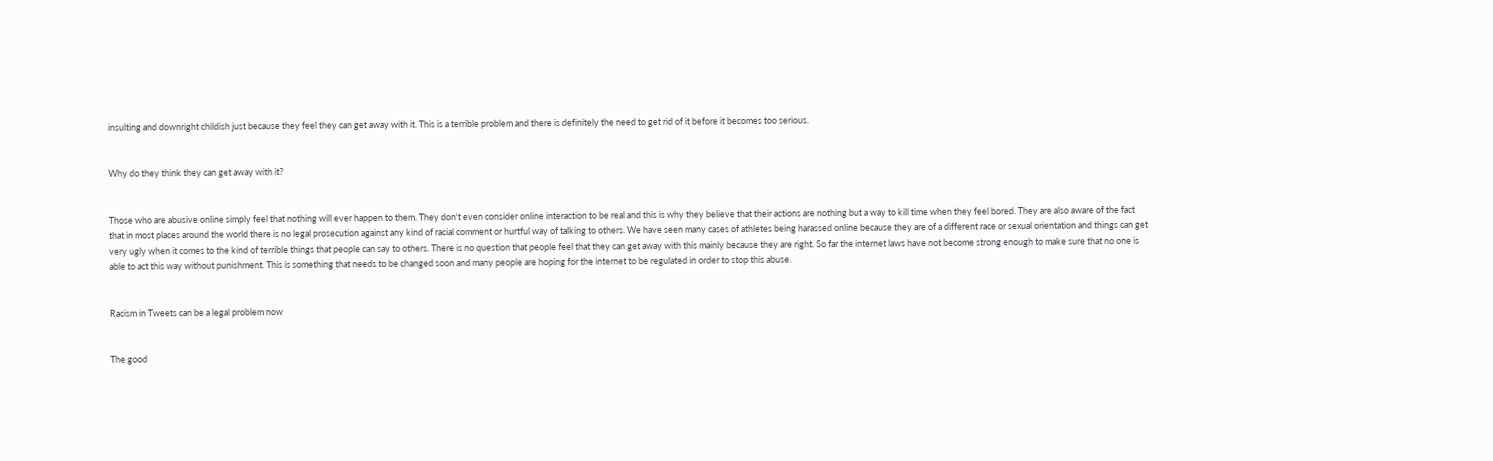insulting and downright childish just because they feel they can get away with it. This is a terrible problem and there is definitely the need to get rid of it before it becomes too serious.


Why do they think they can get away with it?


Those who are abusive online simply feel that nothing will ever happen to them. They don't even consider online interaction to be real and this is why they believe that their actions are nothing but a way to kill time when they feel bored. They are also aware of the fact that in most places around the world there is no legal prosecution against any kind of racial comment or hurtful way of talking to others. We have seen many cases of athletes being harassed online because they are of a different race or sexual orientation and things can get very ugly when it comes to the kind of terrible things that people can say to others. There is no question that people feel that they can get away with this mainly because they are right. So far the internet laws have not become strong enough to make sure that no one is able to act this way without punishment. This is something that needs to be changed soon and many people are hoping for the internet to be regulated in order to stop this abuse.


Racism in Tweets can be a legal problem now


The good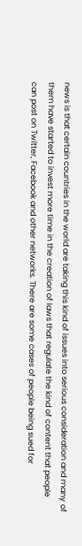news is that certain countries in the world are taking this kind of issues into serious consideration and many of them have started to invest more time in the creation of laws that regulate the kind of content that people can post on Twitter, Facebook and other networks. There are some cases of people being sued for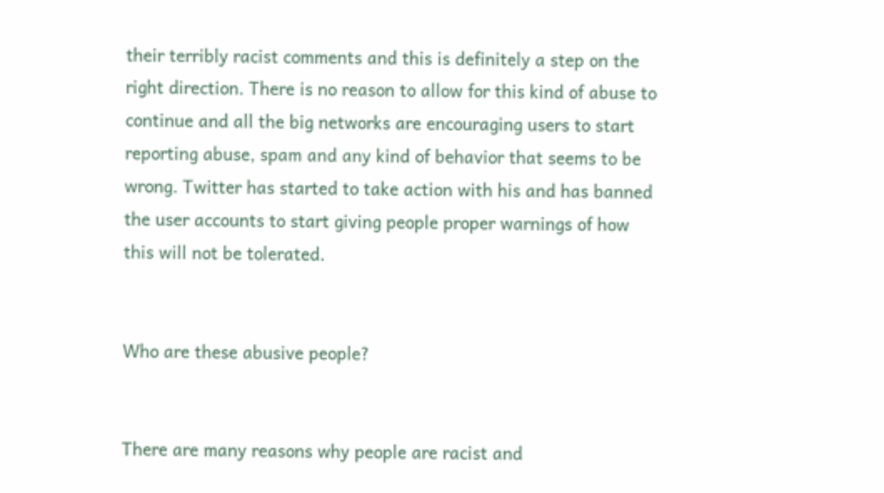their terribly racist comments and this is definitely a step on the right direction. There is no reason to allow for this kind of abuse to continue and all the big networks are encouraging users to start reporting abuse, spam and any kind of behavior that seems to be wrong. Twitter has started to take action with his and has banned the user accounts to start giving people proper warnings of how this will not be tolerated.


Who are these abusive people?


There are many reasons why people are racist and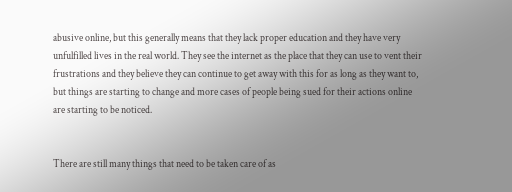abusive online, but this generally means that they lack proper education and they have very unfulfilled lives in the real world. They see the internet as the place that they can use to vent their frustrations and they believe they can continue to get away with this for as long as they want to, but things are starting to change and more cases of people being sued for their actions online are starting to be noticed.


There are still many things that need to be taken care of as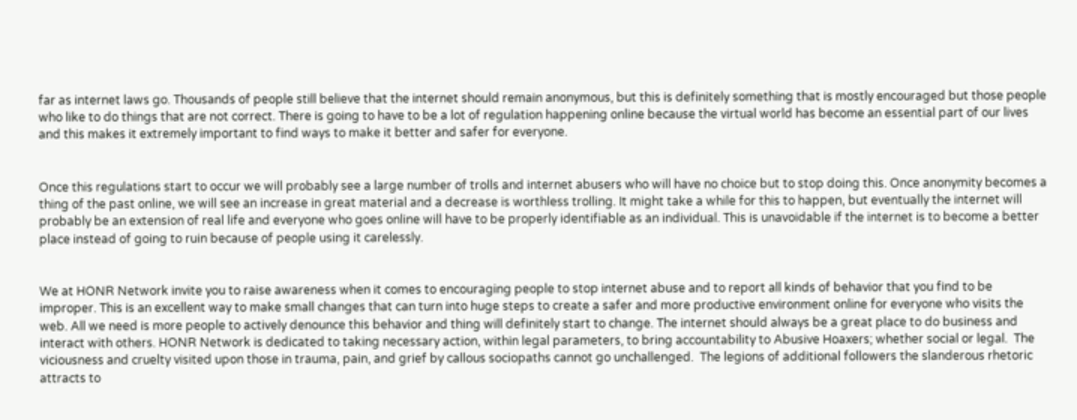far as internet laws go. Thousands of people still believe that the internet should remain anonymous, but this is definitely something that is mostly encouraged but those people who like to do things that are not correct. There is going to have to be a lot of regulation happening online because the virtual world has become an essential part of our lives and this makes it extremely important to find ways to make it better and safer for everyone.


Once this regulations start to occur we will probably see a large number of trolls and internet abusers who will have no choice but to stop doing this. Once anonymity becomes a thing of the past online, we will see an increase in great material and a decrease is worthless trolling. It might take a while for this to happen, but eventually the internet will probably be an extension of real life and everyone who goes online will have to be properly identifiable as an individual. This is unavoidable if the internet is to become a better place instead of going to ruin because of people using it carelessly.


We at HONR Network invite you to raise awareness when it comes to encouraging people to stop internet abuse and to report all kinds of behavior that you find to be improper. This is an excellent way to make small changes that can turn into huge steps to create a safer and more productive environment online for everyone who visits the web. All we need is more people to actively denounce this behavior and thing will definitely start to change. The internet should always be a great place to do business and interact with others. HONR Network is dedicated to taking necessary action, within legal parameters, to bring accountability to Abusive Hoaxers; whether social or legal.  The viciousness and cruelty visited upon those in trauma, pain, and grief by callous sociopaths cannot go unchallenged.  The legions of additional followers the slanderous rhetoric attracts to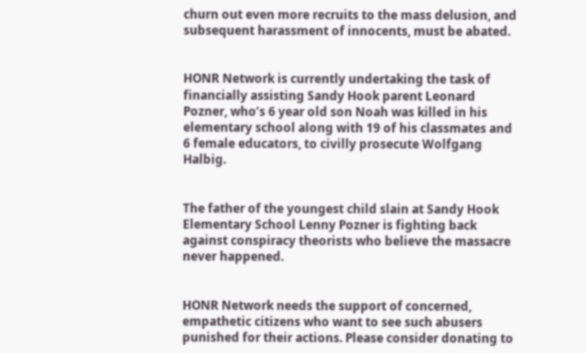churn out even more recruits to the mass delusion, and subsequent harassment of innocents, must be abated.


HONR Network is currently undertaking the task of financially assisting Sandy Hook parent Leonard Pozner, who’s 6 year old son Noah was killed in his elementary school along with 19 of his classmates and 6 female educators, to civilly prosecute Wolfgang Halbig.


The father of the youngest child slain at Sandy Hook Elementary School Lenny Pozner is fighting back against conspiracy theorists who believe the massacre never happened.


HONR Network needs the support of concerned, empathetic citizens who want to see such abusers punished for their actions. Please consider donating to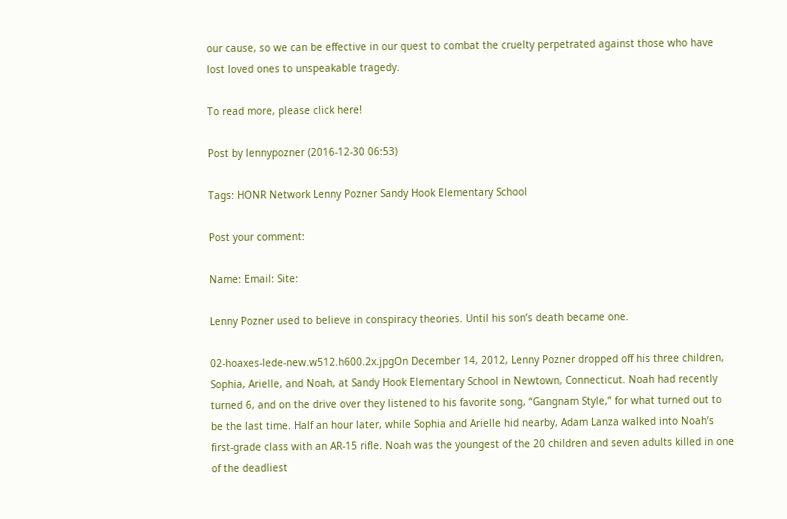our cause, so we can be effective in our quest to combat the cruelty perpetrated against those who have lost loved ones to unspeakable tragedy.

To read more, please click here!

Post by lennypozner (2016-12-30 06:53)

Tags: HONR Network Lenny Pozner Sandy Hook Elementary School

Post your comment:

Name: Email: Site:

Lenny Pozner used to believe in conspiracy theories. Until his son’s death became one.

02-hoaxes-lede-new.w512.h600.2x.jpgOn December 14, 2012, Lenny Pozner dropped off his three children, Sophia, Arielle, and Noah, at Sandy Hook Elementary School in Newtown, Connecticut. Noah had recently turned 6, and on the drive over they listened to his favorite song, “Gangnam Style,” for what turned out to be the last time. Half an hour later, while Sophia and Arielle hid nearby, Adam Lanza walked into Noah’s first-grade class with an AR-15 rifle. Noah was the youngest of the 20 children and seven adults killed in one of the deadliest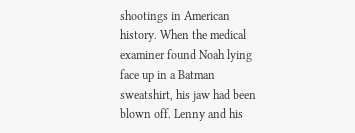shootings in American history. When the medical examiner found Noah lying face up in a Batman sweatshirt, his jaw had been blown off. Lenny and his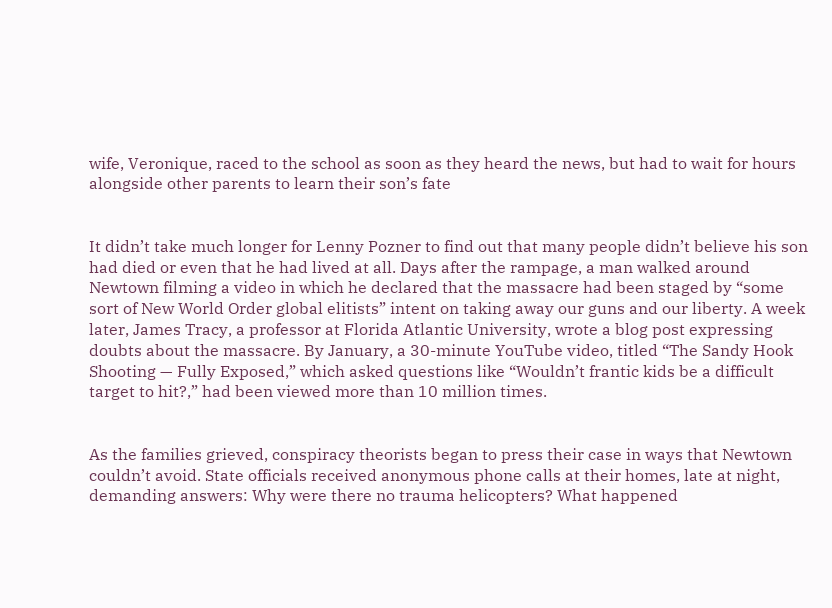wife, Veronique, raced to the school as soon as they heard the news, but had to wait for hours alongside other parents to learn their son’s fate


It didn’t take much longer for Lenny Pozner to find out that many people didn’t believe his son had died or even that he had lived at all. Days after the rampage, a man walked around Newtown filming a video in which he declared that the massacre had been staged by “some sort of New World Order global elitists” intent on taking away our guns and our liberty. A week later, James Tracy, a professor at Florida Atlantic University, wrote a blog post expressing doubts about the massacre. By January, a 30-minute YouTube video, titled “The Sandy Hook Shooting — Fully Exposed,” which asked questions like “Wouldn’t frantic kids be a difficult target to hit?,” had been viewed more than 10 million times.


As the families grieved, conspiracy theorists began to press their case in ways that Newtown couldn’t avoid. State officials received anonymous phone calls at their homes, late at night, demanding answers: Why were there no trauma helicopters? What happened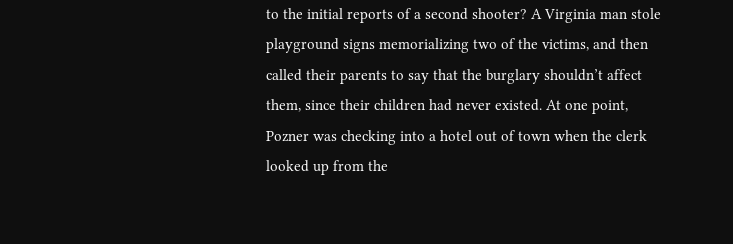to the initial reports of a second shooter? A Virginia man stole playground signs memorializing two of the victims, and then called their parents to say that the burglary shouldn’t affect them, since their children had never existed. At one point, Pozner was checking into a hotel out of town when the clerk looked up from the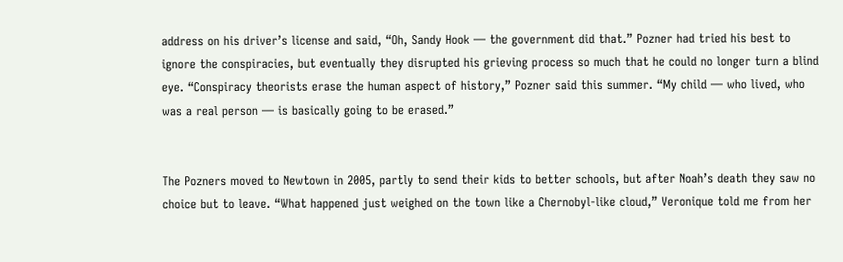address on his driver’s license and said, “Oh, Sandy Hook — the government did that.” Pozner had tried his best to ignore the conspiracies, but eventually they disrupted his grieving process so much that he could no longer turn a blind eye. “Conspiracy theorists erase the human aspect of history,” Pozner said this summer. “My child — who lived, who was a real person — is basically going to be erased.”


The Pozners moved to Newtown in 2005, partly to send their kids to better schools, but after Noah’s death they saw no choice but to leave. “What happened just weighed on the town like a Chernobyl-like cloud,” Veronique told me from her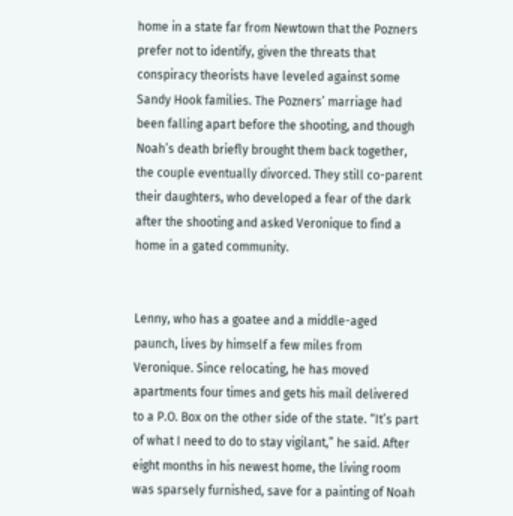home in a state far from Newtown that the Pozners prefer not to identify, given the threats that conspiracy theorists have leveled against some Sandy Hook families. The Pozners’ marriage had been falling apart before the shooting, and though Noah’s death briefly brought them back together, the couple eventually divorced. They still co-parent their daughters, who developed a fear of the dark after the shooting and asked Veronique to find a home in a gated community.


Lenny, who has a goatee and a middle-aged paunch, lives by himself a few miles from Veronique. Since relocating, he has moved apartments four times and gets his mail delivered to a P.O. Box on the other side of the state. “It’s part of what I need to do to stay vigilant,” he said. After eight months in his newest home, the living room was sparsely furnished, save for a painting of Noah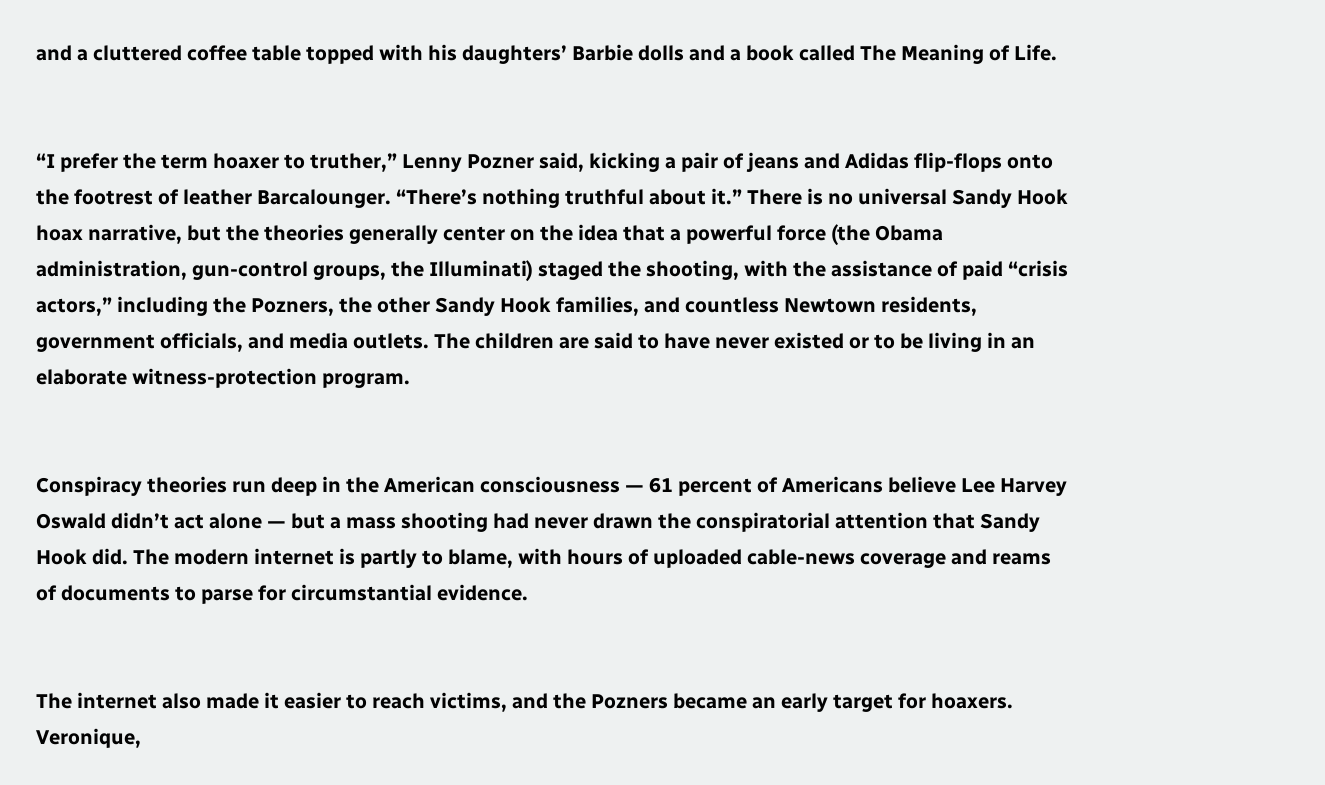and a cluttered coffee table topped with his daughters’ Barbie dolls and a book called The Meaning of Life.


“I prefer the term hoaxer to truther,” Lenny Pozner said, kicking a pair of jeans and Adidas flip-flops onto the footrest of leather Barcalounger. “There’s nothing truthful about it.” There is no universal Sandy Hook hoax narrative, but the theories generally center on the idea that a powerful force (the Obama administration, gun-control groups, the Illuminati) staged the shooting, with the assistance of paid “crisis actors,” including the Pozners, the other Sandy Hook families, and countless Newtown residents, government officials, and media outlets. The children are said to have never existed or to be living in an elaborate witness-protection program.


Conspiracy theories run deep in the American consciousness — 61 percent of Americans believe Lee Harvey Oswald didn’t act alone — but a mass shooting had never drawn the conspiratorial attention that Sandy Hook did. The modern internet is partly to blame, with hours of uploaded cable-news coverage and reams of documents to parse for circumstantial evidence.


The internet also made it easier to reach victims, and the Pozners became an early target for hoaxers. Veronique,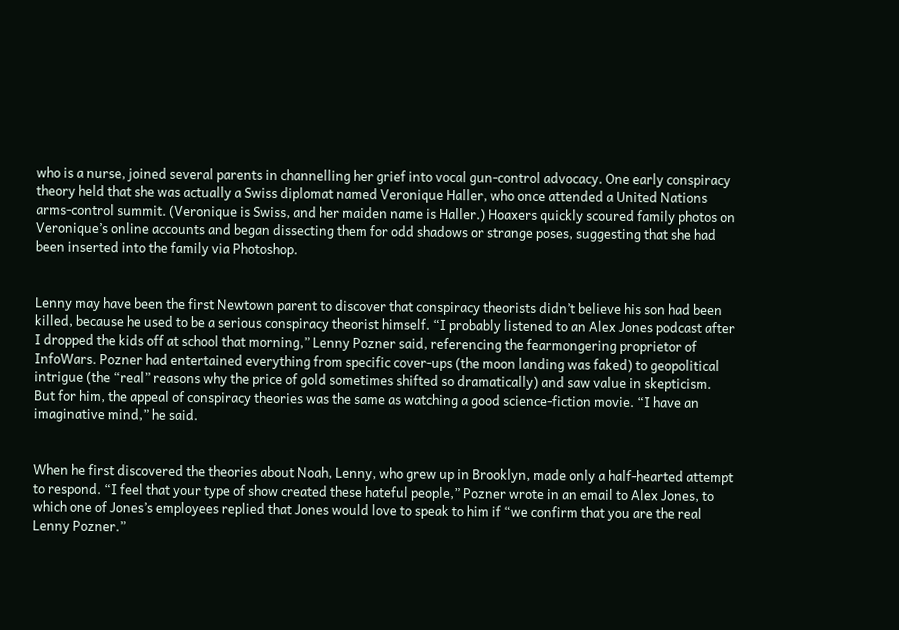who is a nurse, joined several parents in channelling her grief into vocal gun-control advocacy. One early conspiracy theory held that she was actually a Swiss diplomat named Veronique Haller, who once attended a United Nations arms-control summit. (Veronique is Swiss, and her maiden name is Haller.) Hoaxers quickly scoured family photos on Veronique’s online accounts and began dissecting them for odd shadows or strange poses, suggesting that she had been inserted into the family via Photoshop.


Lenny may have been the first Newtown parent to discover that conspiracy theorists didn’t believe his son had been killed, because he used to be a serious conspiracy theorist himself. “I probably listened to an Alex Jones podcast after I dropped the kids off at school that morning,” Lenny Pozner said, referencing the fearmongering proprietor of InfoWars. Pozner had entertained everything from specific cover-ups (the moon landing was faked) to geopolitical intrigue (the “real” reasons why the price of gold sometimes shifted so dramatically) and saw value in skepticism. But for him, the appeal of conspiracy theories was the same as watching a good science-fiction movie. “I have an imaginative mind,” he said.


When he first discovered the theories about Noah, Lenny, who grew up in Brooklyn, made only a half-hearted attempt to respond. “I feel that your type of show created these hateful people,” Pozner wrote in an email to Alex Jones, to which one of Jones’s employees replied that Jones would love to speak to him if “we confirm that you are the real Lenny Pozner.”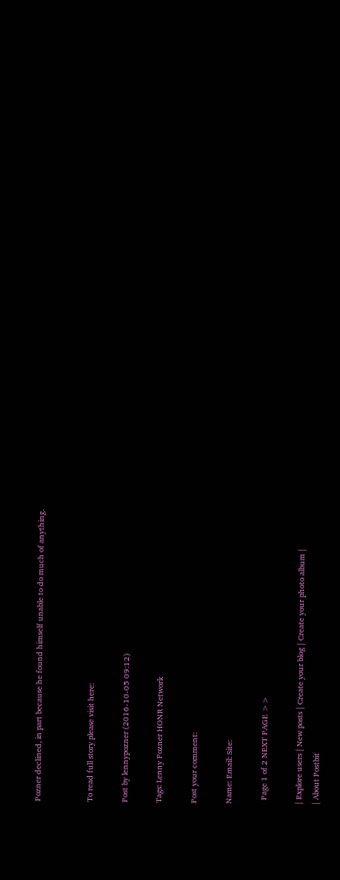Pozner declined, in part because he found himself unable to do much of anything.


To read full story please visit here:

Post by lennypozner (2016-10-05 09:12)

Tags: Lenny Pozner HONR Network

Post your comment:

Name: Email: Site:

  Page 1 of 2 NEXT PAGE >>

| Explore users | New posts | Create your blog | Create your photo album |
| About Postbit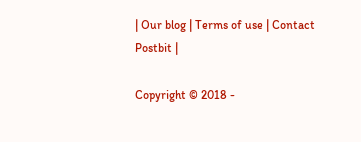| Our blog | Terms of use | Contact Postbit |

Copyright © 2018 -